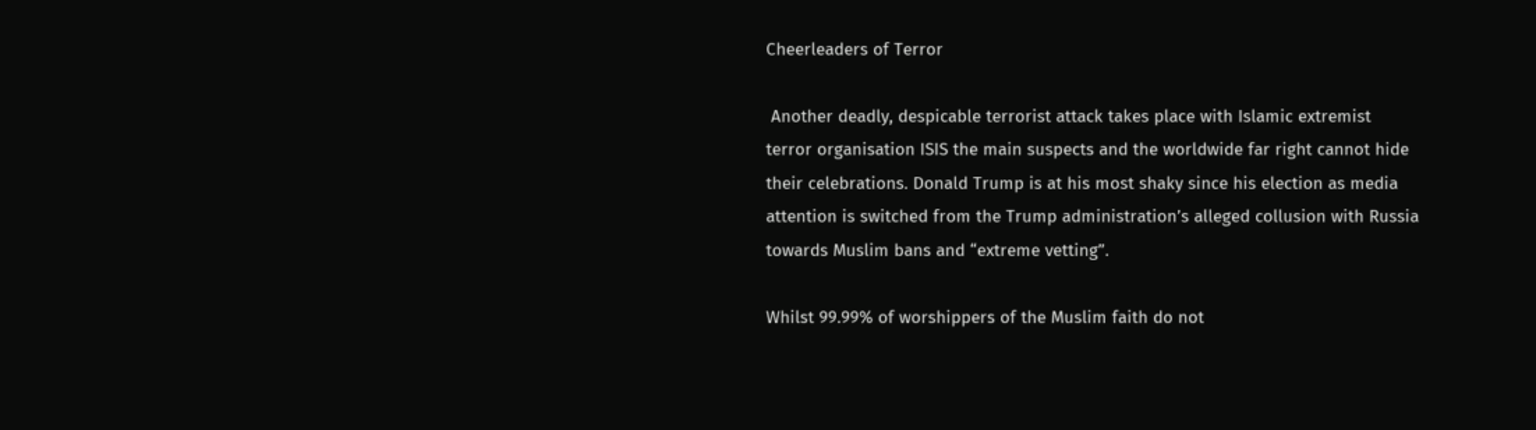Cheerleaders of Terror

 Another deadly, despicable terrorist attack takes place with Islamic extremist terror organisation ISIS the main suspects and the worldwide far right cannot hide their celebrations. Donald Trump is at his most shaky since his election as media attention is switched from the Trump administration’s alleged collusion with Russia towards Muslim bans and “extreme vetting”.

Whilst 99.99% of worshippers of the Muslim faith do not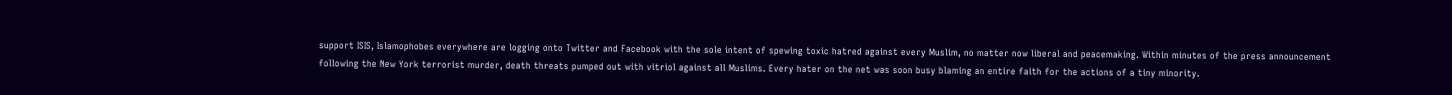support ISIS, Islamophobes everywhere are logging onto Twitter and Facebook with the sole intent of spewing toxic hatred against every Muslim, no matter now liberal and peacemaking. Within minutes of the press announcement following the New York terrorist murder, death threats pumped out with vitriol against all Muslims. Every hater on the net was soon busy blaming an entire faith for the actions of a tiny minority.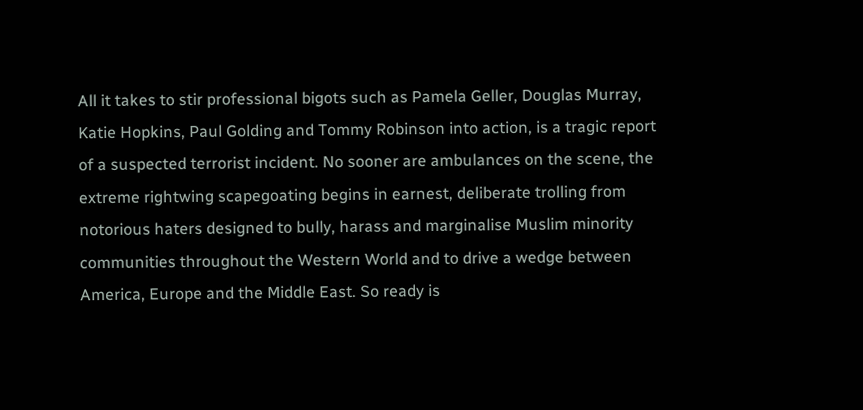All it takes to stir professional bigots such as Pamela Geller, Douglas Murray, Katie Hopkins, Paul Golding and Tommy Robinson into action, is a tragic report of a suspected terrorist incident. No sooner are ambulances on the scene, the extreme rightwing scapegoating begins in earnest, deliberate trolling from notorious haters designed to bully, harass and marginalise Muslim minority communities throughout the Western World and to drive a wedge between America, Europe and the Middle East. So ready is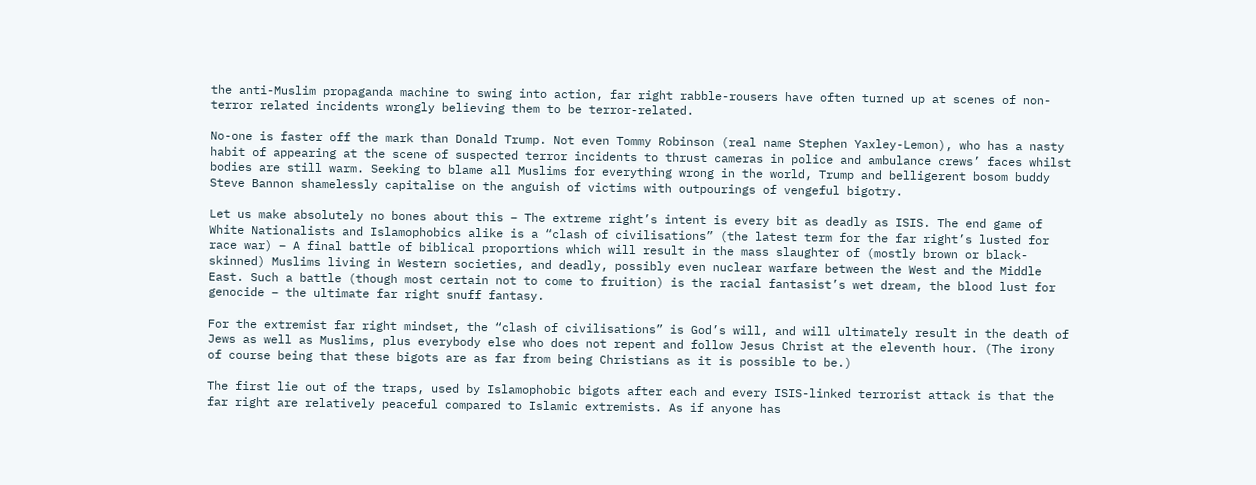the anti-Muslim propaganda machine to swing into action, far right rabble-rousers have often turned up at scenes of non-terror related incidents wrongly believing them to be terror-related.

No-one is faster off the mark than Donald Trump. Not even Tommy Robinson (real name Stephen Yaxley-Lemon), who has a nasty habit of appearing at the scene of suspected terror incidents to thrust cameras in police and ambulance crews’ faces whilst bodies are still warm. Seeking to blame all Muslims for everything wrong in the world, Trump and belligerent bosom buddy Steve Bannon shamelessly capitalise on the anguish of victims with outpourings of vengeful bigotry.

Let us make absolutely no bones about this – The extreme right’s intent is every bit as deadly as ISIS. The end game of White Nationalists and Islamophobics alike is a “clash of civilisations” (the latest term for the far right’s lusted for race war) – A final battle of biblical proportions which will result in the mass slaughter of (mostly brown or black-skinned) Muslims living in Western societies, and deadly, possibly even nuclear warfare between the West and the Middle East. Such a battle (though most certain not to come to fruition) is the racial fantasist’s wet dream, the blood lust for genocide – the ultimate far right snuff fantasy.

For the extremist far right mindset, the “clash of civilisations” is God’s will, and will ultimately result in the death of Jews as well as Muslims, plus everybody else who does not repent and follow Jesus Christ at the eleventh hour. (The irony of course being that these bigots are as far from being Christians as it is possible to be.)

The first lie out of the traps, used by Islamophobic bigots after each and every ISIS-linked terrorist attack is that the far right are relatively peaceful compared to Islamic extremists. As if anyone has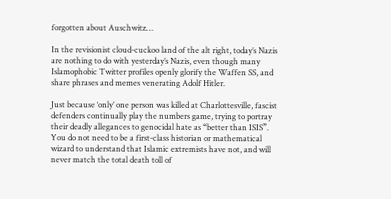forgotten about Auschwitz…

In the revisionist cloud-cuckoo land of the alt right, today’s Nazis are nothing to do with yesterday’s Nazis, even though many Islamophobic Twitter profiles openly glorify the Waffen SS, and share phrases and memes venerating Adolf Hitler.

Just because ‘only’ one person was killed at Charlottesville, fascist defenders continually play the numbers game, trying to portray their deadly allegances to genocidal hate as “better than ISIS”. You do not need to be a first-class historian or mathematical wizard to understand that Islamic extremists have not, and will never match the total death toll of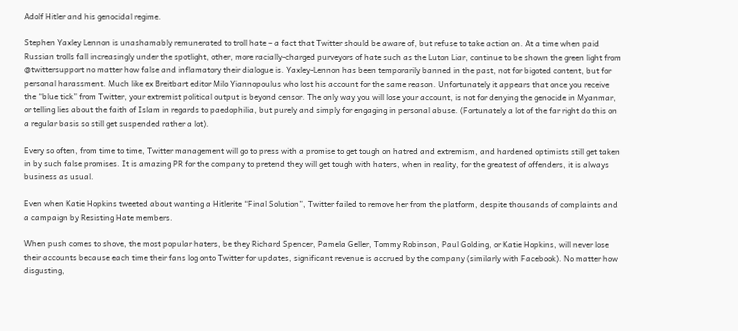Adolf Hitler and his genocidal regime.

Stephen Yaxley Lennon is unashamably remunerated to troll hate – a fact that Twitter should be aware of, but refuse to take action on. At a time when paid Russian trolls fall increasingly under the spotlight, other, more racially-charged purveyors of hate such as the Luton Liar, continue to be shown the green light from @twittersupport no matter how false and inflamatory their dialogue is. Yaxley-Lennon has been temporarily banned in the past, not for bigoted content, but for personal harassment. Much like ex Breitbart editor Milo Yiannopoulus who lost his account for the same reason. Unfortunately it appears that once you receive the “blue tick” from Twitter, your extremist political output is beyond censor. The only way you will lose your account, is not for denying the genocide in Myanmar, or telling lies about the faith of Islam in regards to paedophilia, but purely and simply for engaging in personal abuse. (Fortunately a lot of the far right do this on a regular basis so still get suspended rather a lot).

Every so often, from time to time, Twitter management will go to press with a promise to get tough on hatred and extremism, and hardened optimists still get taken in by such false promises. It is amazing PR for the company to pretend they will get tough with haters, when in reality, for the greatest of offenders, it is always business as usual.

Even when Katie Hopkins tweeted about wanting a Hitlerite “Final Solution”, Twitter failed to remove her from the platform, despite thousands of complaints and a campaign by Resisting Hate members.

When push comes to shove, the most popular haters, be they Richard Spencer, Pamela Geller, Tommy Robinson, Paul Golding, or Katie Hopkins, will never lose their accounts because each time their fans log onto Twitter for updates, significant revenue is accrued by the company (similarly with Facebook). No matter how disgusting,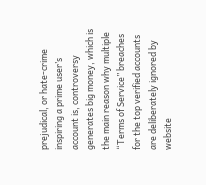prejudical, or hate-crime inspiring a prime user’s account is, controversy generates big money, which is the main reason why multiple “Terms of Service” breaches for the top verified accounts are deliberately ignored by website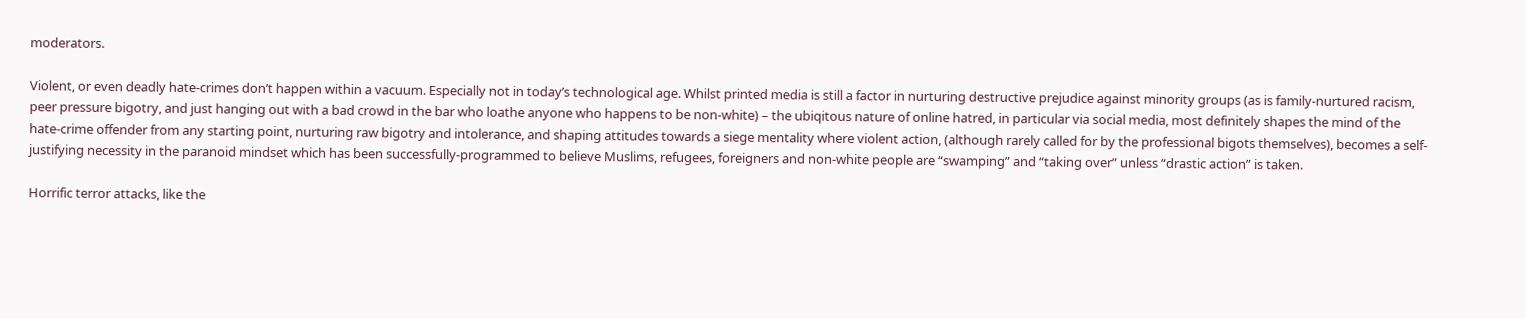moderators.

Violent, or even deadly hate-crimes don’t happen within a vacuum. Especially not in today’s technological age. Whilst printed media is still a factor in nurturing destructive prejudice against minority groups (as is family-nurtured racism, peer pressure bigotry, and just hanging out with a bad crowd in the bar who loathe anyone who happens to be non-white) – the ubiqitous nature of online hatred, in particular via social media, most definitely shapes the mind of the hate-crime offender from any starting point, nurturing raw bigotry and intolerance, and shaping attitudes towards a siege mentality where violent action, (although rarely called for by the professional bigots themselves), becomes a self-justifying necessity in the paranoid mindset which has been successfully-programmed to believe Muslims, refugees, foreigners and non-white people are “swamping” and “taking over” unless “drastic action” is taken.

Horrific terror attacks, like the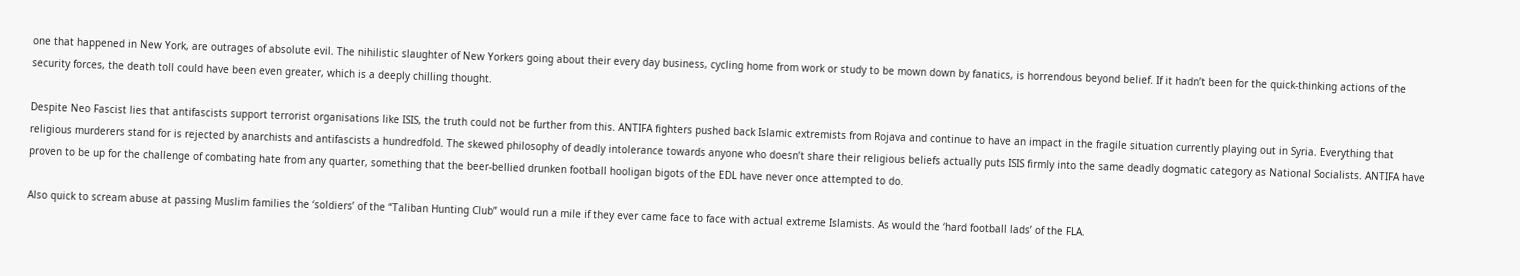one that happened in New York, are outrages of absolute evil. The nihilistic slaughter of New Yorkers going about their every day business, cycling home from work or study to be mown down by fanatics, is horrendous beyond belief. If it hadn’t been for the quick-thinking actions of the security forces, the death toll could have been even greater, which is a deeply chilling thought.

Despite Neo Fascist lies that antifascists support terrorist organisations like ISIS, the truth could not be further from this. ANTIFA fighters pushed back Islamic extremists from Rojava and continue to have an impact in the fragile situation currently playing out in Syria. Everything that religious murderers stand for is rejected by anarchists and antifascists a hundredfold. The skewed philosophy of deadly intolerance towards anyone who doesn’t share their religious beliefs actually puts ISIS firmly into the same deadly dogmatic category as National Socialists. ANTIFA have proven to be up for the challenge of combating hate from any quarter, something that the beer-bellied drunken football hooligan bigots of the EDL have never once attempted to do.

Also quick to scream abuse at passing Muslim families the ‘soldiers’ of the “Taliban Hunting Club” would run a mile if they ever came face to face with actual extreme Islamists. As would the ‘hard football lads’ of the FLA.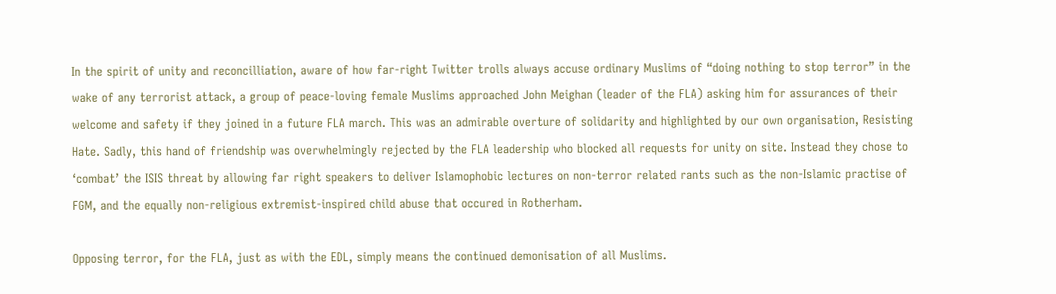In the spirit of unity and reconcilliation, aware of how far-right Twitter trolls always accuse ordinary Muslims of “doing nothing to stop terror” in the wake of any terrorist attack, a group of peace-loving female Muslims approached John Meighan (leader of the FLA) asking him for assurances of their welcome and safety if they joined in a future FLA march. This was an admirable overture of solidarity and highlighted by our own organisation, Resisting Hate. Sadly, this hand of friendship was overwhelmingly rejected by the FLA leadership who blocked all requests for unity on site. Instead they chose to ‘combat’ the ISIS threat by allowing far right speakers to deliver Islamophobic lectures on non-terror related rants such as the non-Islamic practise of FGM, and the equally non-religious extremist-inspired child abuse that occured in Rotherham.

Opposing terror, for the FLA, just as with the EDL, simply means the continued demonisation of all Muslims.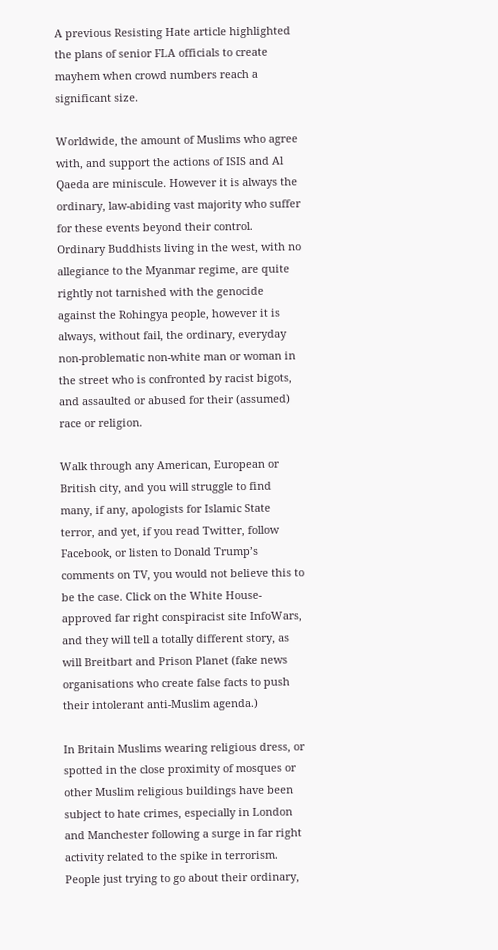A previous Resisting Hate article highlighted the plans of senior FLA officials to create mayhem when crowd numbers reach a significant size.

Worldwide, the amount of Muslims who agree with, and support the actions of ISIS and Al Qaeda are miniscule. However it is always the ordinary, law-abiding vast majority who suffer for these events beyond their control. Ordinary Buddhists living in the west, with no allegiance to the Myanmar regime, are quite rightly not tarnished with the genocide against the Rohingya people, however it is always, without fail, the ordinary, everyday non-problematic non-white man or woman in the street who is confronted by racist bigots, and assaulted or abused for their (assumed) race or religion.

Walk through any American, European or British city, and you will struggle to find many, if any, apologists for Islamic State terror, and yet, if you read Twitter, follow Facebook, or listen to Donald Trump’s comments on TV, you would not believe this to be the case. Click on the White House-approved far right conspiracist site InfoWars, and they will tell a totally different story, as will Breitbart and Prison Planet (fake news organisations who create false facts to push their intolerant anti-Muslim agenda.)

In Britain Muslims wearing religious dress, or spotted in the close proximity of mosques or other Muslim religious buildings have been subject to hate crimes, especially in London and Manchester following a surge in far right activity related to the spike in terrorism. People just trying to go about their ordinary,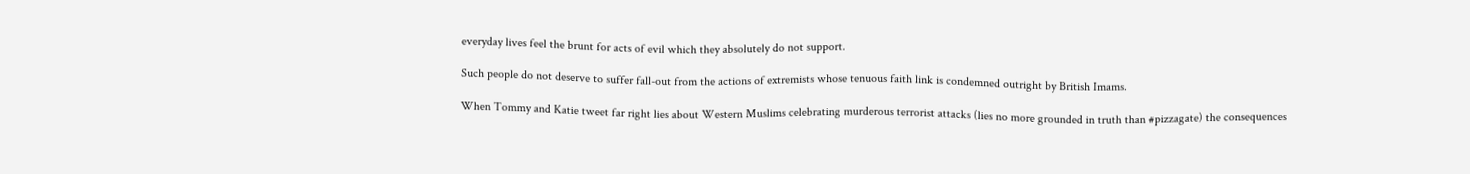everyday lives feel the brunt for acts of evil which they absolutely do not support.

Such people do not deserve to suffer fall-out from the actions of extremists whose tenuous faith link is condemned outright by British Imams.

When Tommy and Katie tweet far right lies about Western Muslims celebrating murderous terrorist attacks (lies no more grounded in truth than #pizzagate) the consequences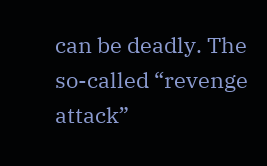can be deadly. The so-called “revenge attack”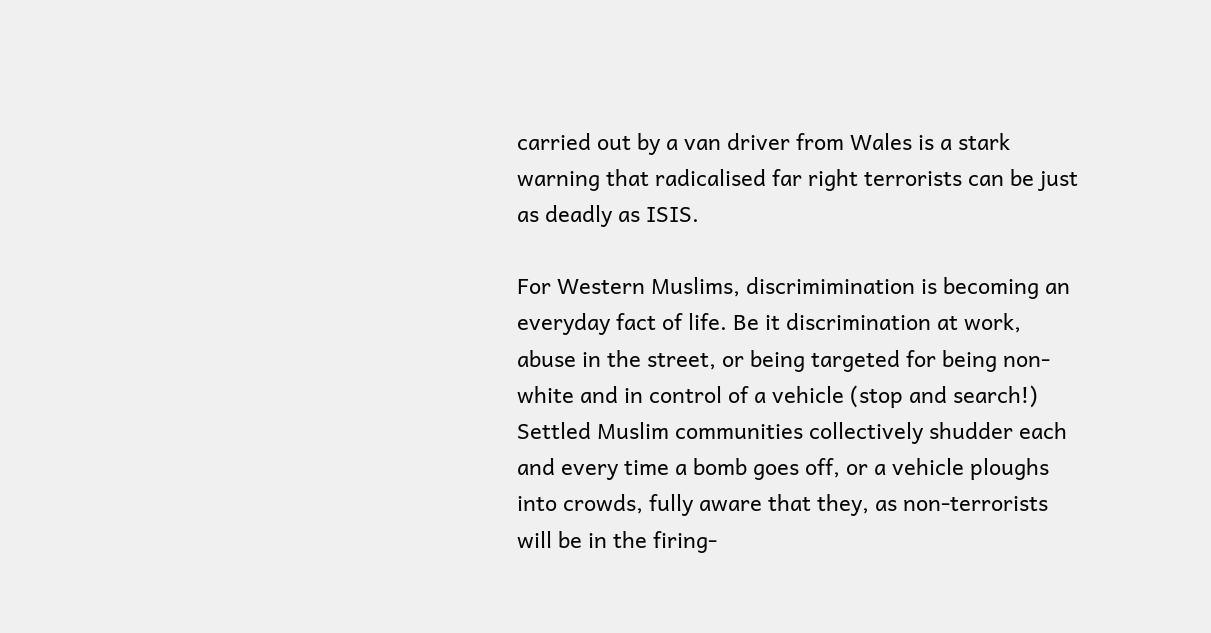carried out by a van driver from Wales is a stark warning that radicalised far right terrorists can be just as deadly as ISIS.

For Western Muslims, discrimimination is becoming an everyday fact of life. Be it discrimination at work, abuse in the street, or being targeted for being non-white and in control of a vehicle (stop and search!) Settled Muslim communities collectively shudder each and every time a bomb goes off, or a vehicle ploughs into crowds, fully aware that they, as non-terrorists will be in the firing-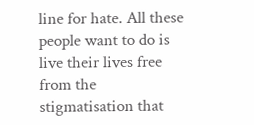line for hate. All these people want to do is live their lives free from the stigmatisation that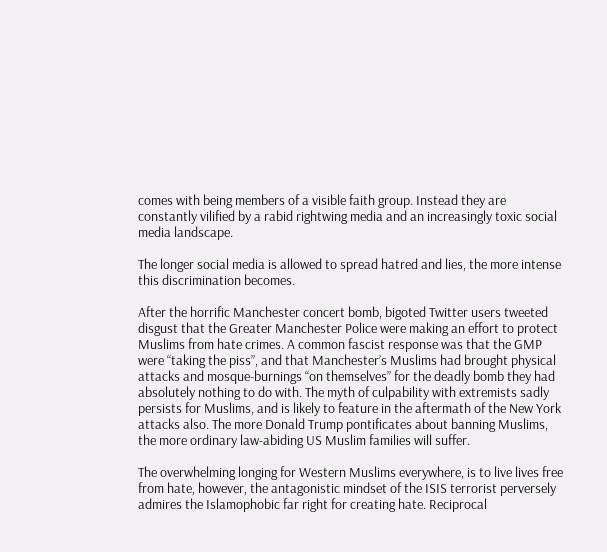comes with being members of a visible faith group. Instead they are constantly vilified by a rabid rightwing media and an increasingly toxic social media landscape.

The longer social media is allowed to spread hatred and lies, the more intense this discrimination becomes.

After the horrific Manchester concert bomb, bigoted Twitter users tweeted disgust that the Greater Manchester Police were making an effort to protect Muslims from hate crimes. A common fascist response was that the GMP were “taking the piss”, and that Manchester’s Muslims had brought physical attacks and mosque-burnings “on themselves” for the deadly bomb they had absolutely nothing to do with. The myth of culpability with extremists sadly persists for Muslims, and is likely to feature in the aftermath of the New York attacks also. The more Donald Trump pontificates about banning Muslims, the more ordinary law-abiding US Muslim families will suffer.

The overwhelming longing for Western Muslims everywhere, is to live lives free from hate, however, the antagonistic mindset of the ISIS terrorist perversely admires the Islamophobic far right for creating hate. Reciprocal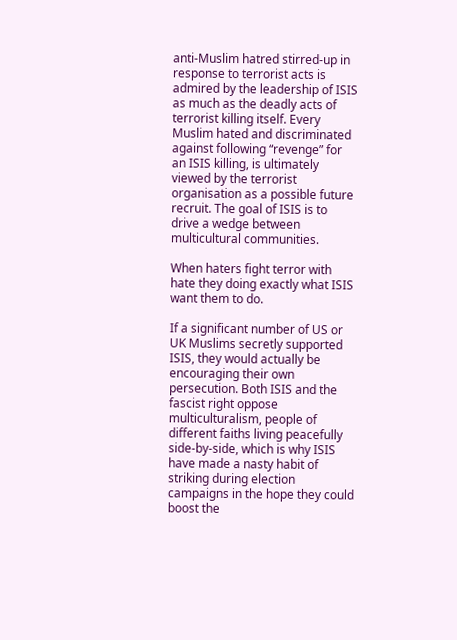anti-Muslim hatred stirred-up in response to terrorist acts is admired by the leadership of ISIS as much as the deadly acts of terrorist killing itself. Every Muslim hated and discriminated against following “revenge” for an ISIS killing, is ultimately viewed by the terrorist organisation as a possible future recruit. The goal of ISIS is to drive a wedge between multicultural communities.

When haters fight terror with hate they doing exactly what ISIS want them to do.

If a significant number of US or UK Muslims secretly supported ISIS, they would actually be encouraging their own persecution. Both ISIS and the fascist right oppose multiculturalism, people of different faiths living peacefully side-by-side, which is why ISIS have made a nasty habit of striking during election campaigns in the hope they could boost the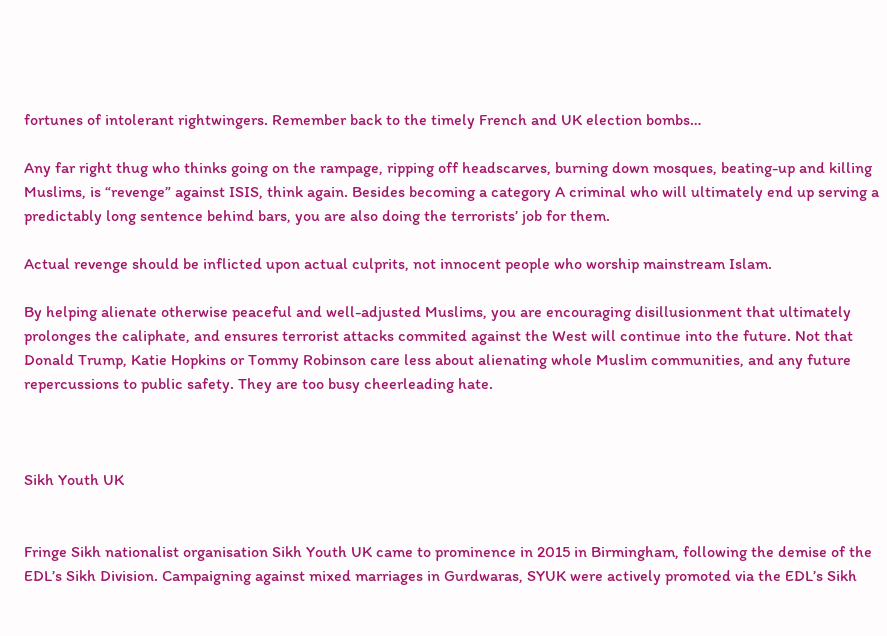fortunes of intolerant rightwingers. Remember back to the timely French and UK election bombs…

Any far right thug who thinks going on the rampage, ripping off headscarves, burning down mosques, beating-up and killing Muslims, is “revenge” against ISIS, think again. Besides becoming a category A criminal who will ultimately end up serving a predictably long sentence behind bars, you are also doing the terrorists’ job for them.

Actual revenge should be inflicted upon actual culprits, not innocent people who worship mainstream Islam.

By helping alienate otherwise peaceful and well-adjusted Muslims, you are encouraging disillusionment that ultimately prolonges the caliphate, and ensures terrorist attacks commited against the West will continue into the future. Not that Donald Trump, Katie Hopkins or Tommy Robinson care less about alienating whole Muslim communities, and any future repercussions to public safety. They are too busy cheerleading hate.



Sikh Youth UK


Fringe Sikh nationalist organisation Sikh Youth UK came to prominence in 2015 in Birmingham, following the demise of the EDL’s Sikh Division. Campaigning against mixed marriages in Gurdwaras, SYUK were actively promoted via the EDL’s Sikh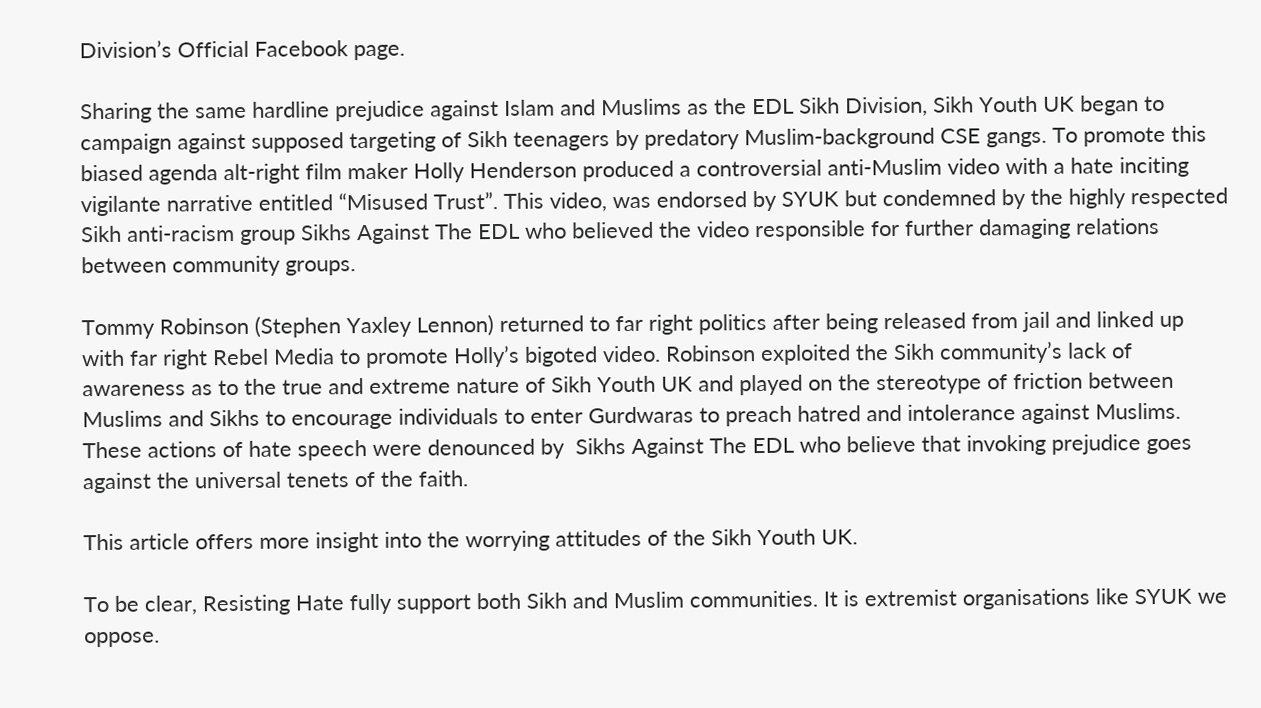Division’s Official Facebook page.

Sharing the same hardline prejudice against Islam and Muslims as the EDL Sikh Division, Sikh Youth UK began to campaign against supposed targeting of Sikh teenagers by predatory Muslim-background CSE gangs. To promote this biased agenda alt-right film maker Holly Henderson produced a controversial anti-Muslim video with a hate inciting vigilante narrative entitled “Misused Trust”. This video, was endorsed by SYUK but condemned by the highly respected Sikh anti-racism group Sikhs Against The EDL who believed the video responsible for further damaging relations between community groups.

Tommy Robinson (Stephen Yaxley Lennon) returned to far right politics after being released from jail and linked up with far right Rebel Media to promote Holly’s bigoted video. Robinson exploited the Sikh community’s lack of awareness as to the true and extreme nature of Sikh Youth UK and played on the stereotype of friction between Muslims and Sikhs to encourage individuals to enter Gurdwaras to preach hatred and intolerance against Muslims. These actions of hate speech were denounced by  Sikhs Against The EDL who believe that invoking prejudice goes against the universal tenets of the faith.

This article offers more insight into the worrying attitudes of the Sikh Youth UK.

To be clear, Resisting Hate fully support both Sikh and Muslim communities. It is extremist organisations like SYUK we oppose.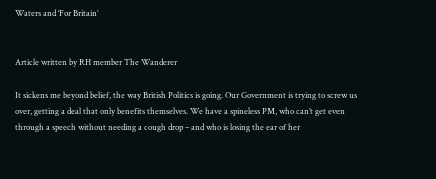Waters and ‘For Britain’


Article written by RH member The Wanderer

It sickens me beyond belief, the way British Politics is going. Our Government is trying to screw us over, getting a deal that only benefits themselves. We have a spineless PM, who can’t get even through a speech without needing a cough drop – and who is losing the ear of her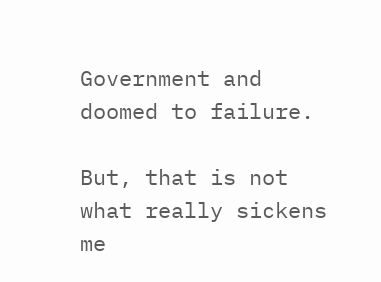Government and doomed to failure.

But, that is not what really sickens me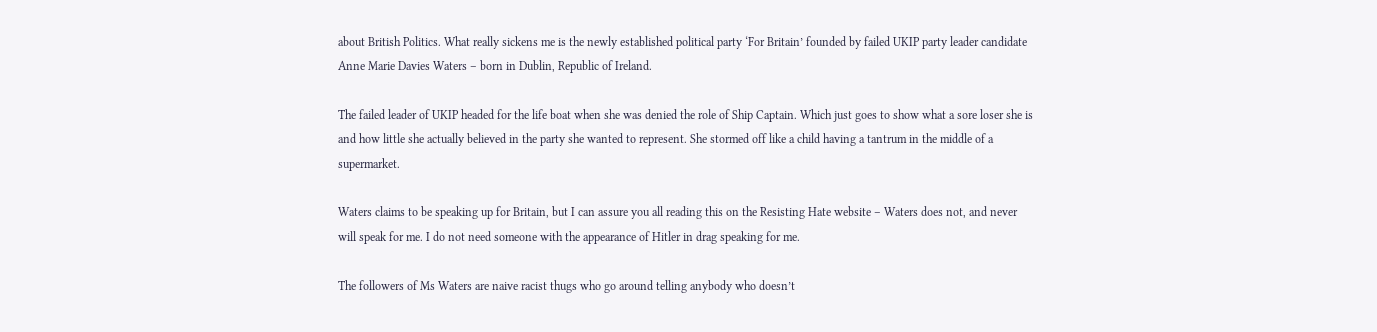about British Politics. What really sickens me is the newly established political party ‘For Britain’ founded by failed UKIP party leader candidate Anne Marie Davies Waters – born in Dublin, Republic of Ireland.

The failed leader of UKIP headed for the life boat when she was denied the role of Ship Captain. Which just goes to show what a sore loser she is and how little she actually believed in the party she wanted to represent. She stormed off like a child having a tantrum in the middle of a supermarket.

Waters claims to be speaking up for Britain, but I can assure you all reading this on the Resisting Hate website – Waters does not, and never will speak for me. I do not need someone with the appearance of Hitler in drag speaking for me.

The followers of Ms Waters are naive racist thugs who go around telling anybody who doesn’t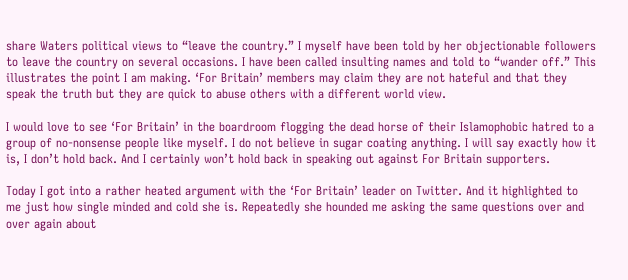share Waters political views to “leave the country.” I myself have been told by her objectionable followers to leave the country on several occasions. I have been called insulting names and told to “wander off.” This illustrates the point I am making. ‘For Britain’ members may claim they are not hateful and that they speak the truth but they are quick to abuse others with a different world view.

I would love to see ‘For Britain’ in the boardroom flogging the dead horse of their Islamophobic hatred to a group of no-nonsense people like myself. I do not believe in sugar coating anything. I will say exactly how it is, I don’t hold back. And I certainly won’t hold back in speaking out against For Britain supporters.

Today I got into a rather heated argument with the ‘For Britain’ leader on Twitter. And it highlighted to me just how single minded and cold she is. Repeatedly she hounded me asking the same questions over and over again about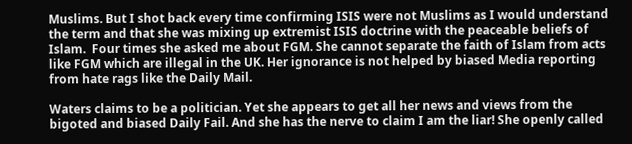Muslims. But I shot back every time confirming ISIS were not Muslims as I would understand the term and that she was mixing up extremist ISIS doctrine with the peaceable beliefs of Islam.  Four times she asked me about FGM. She cannot separate the faith of Islam from acts like FGM which are illegal in the UK. Her ignorance is not helped by biased Media reporting from hate rags like the Daily Mail.

Waters claims to be a politician. Yet she appears to get all her news and views from the bigoted and biased Daily Fail. And she has the nerve to claim I am the liar! She openly called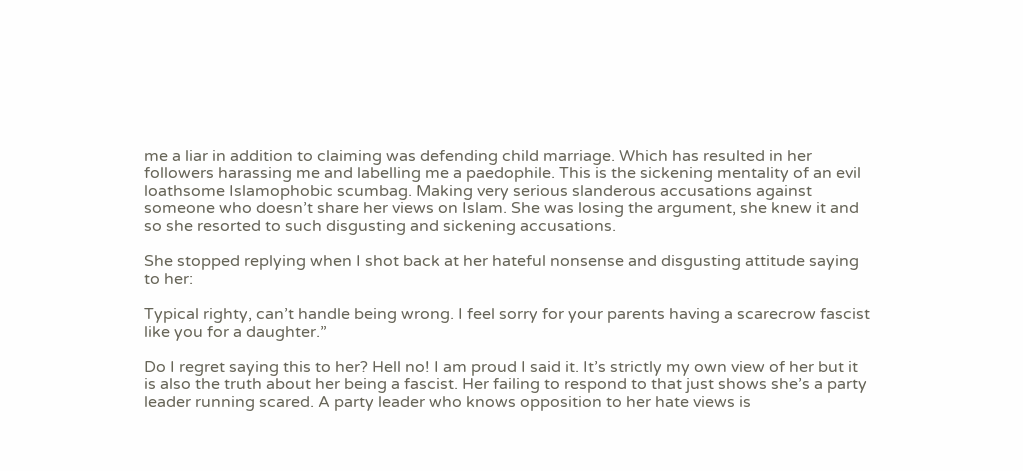me a liar in addition to claiming was defending child marriage. Which has resulted in her followers harassing me and labelling me a paedophile. This is the sickening mentality of an evil loathsome Islamophobic scumbag. Making very serious slanderous accusations against someone who doesn’t share her views on Islam. She was losing the argument, she knew it and so she resorted to such disgusting and sickening accusations.

She stopped replying when I shot back at her hateful nonsense and disgusting attitude saying to her:

Typical righty, can’t handle being wrong. I feel sorry for your parents having a scarecrow fascist like you for a daughter.”

Do I regret saying this to her? Hell no! I am proud I said it. It’s strictly my own view of her but it is also the truth about her being a fascist. Her failing to respond to that just shows she’s a party leader running scared. A party leader who knows opposition to her hate views is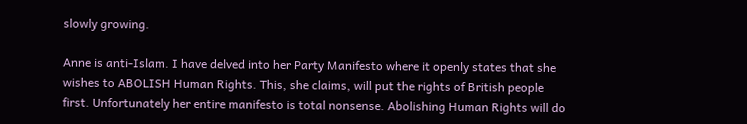slowly growing.

Anne is anti-Islam. I have delved into her Party Manifesto where it openly states that she wishes to ABOLISH Human Rights. This, she claims, will put the rights of British people first. Unfortunately her entire manifesto is total nonsense. Abolishing Human Rights will do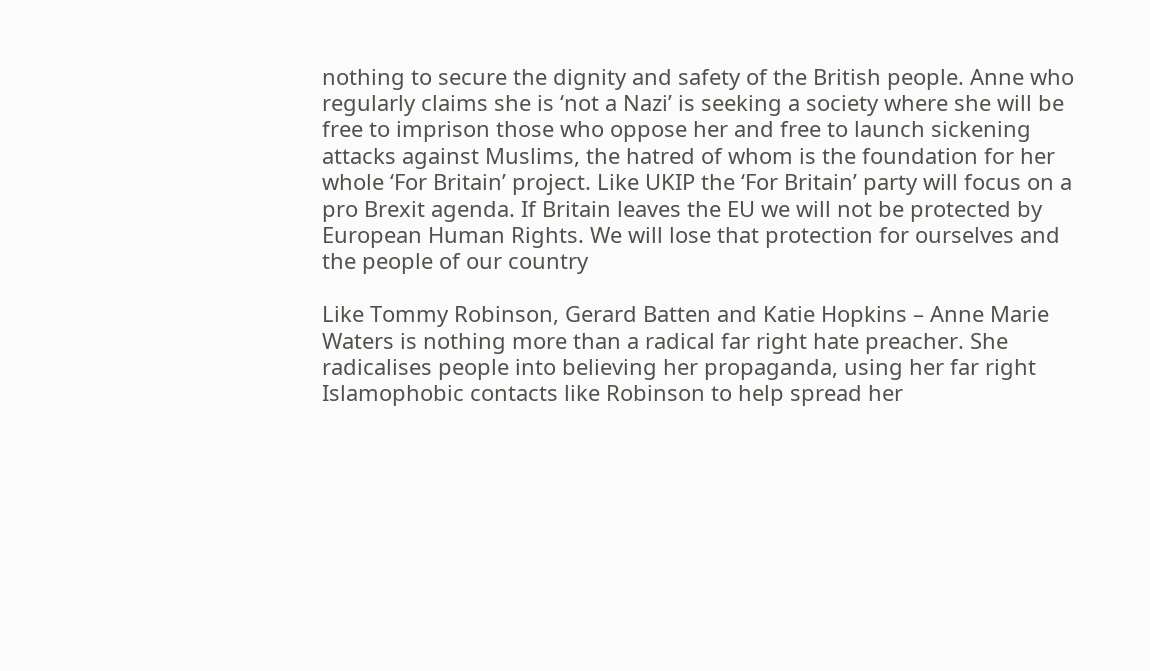nothing to secure the dignity and safety of the British people. Anne who regularly claims she is ‘not a Nazi’ is seeking a society where she will be free to imprison those who oppose her and free to launch sickening attacks against Muslims, the hatred of whom is the foundation for her whole ‘For Britain’ project. Like UKIP the ‘For Britain’ party will focus on a pro Brexit agenda. If Britain leaves the EU we will not be protected by European Human Rights. We will lose that protection for ourselves and the people of our country

Like Tommy Robinson, Gerard Batten and Katie Hopkins – Anne Marie Waters is nothing more than a radical far right hate preacher. She radicalises people into believing her propaganda, using her far right Islamophobic contacts like Robinson to help spread her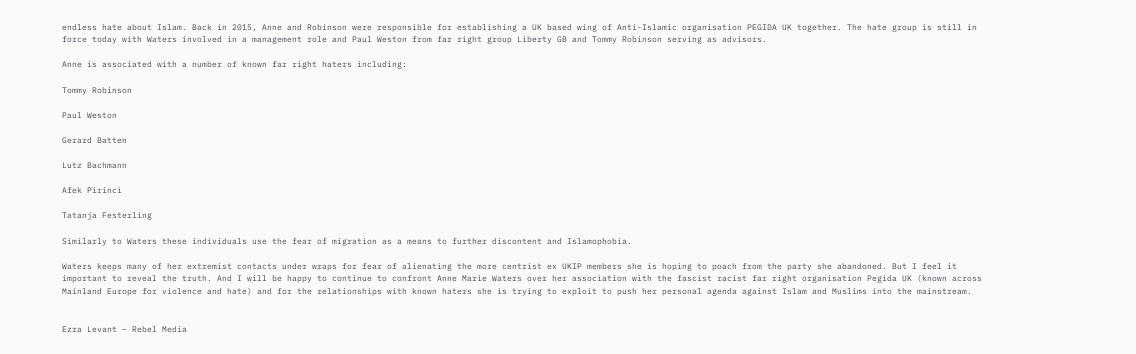endless hate about Islam. Back in 2015, Anne and Robinson were responsible for establishing a UK based wing of Anti-Islamic organisation PEGIDA UK together. The hate group is still in force today with Waters involved in a management role and Paul Weston from far right group Liberty GB and Tommy Robinson serving as advisors.

Anne is associated with a number of known far right haters including:

Tommy Robinson

Paul Weston

Gerard Batten

Lutz Bachmann

Afek Pirinci

Tatanja Festerling

Similarly to Waters these individuals use the fear of migration as a means to further discontent and Islamophobia.

Waters keeps many of her extremist contacts under wraps for fear of alienating the more centrist ex UKIP members she is hoping to poach from the party she abandoned. But I feel it important to reveal the truth. And I will be happy to continue to confront Anne Marie Waters over her association with the fascist racist far right organisation Pegida UK (known across Mainland Europe for violence and hate) and for the relationships with known haters she is trying to exploit to push her personal agenda against Islam and Muslims into the mainstream.


Ezra Levant – Rebel Media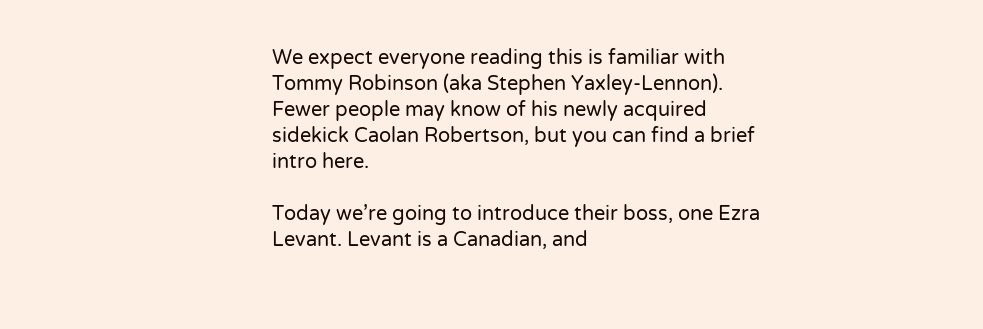We expect everyone reading this is familiar with Tommy Robinson (aka Stephen Yaxley-Lennon). Fewer people may know of his newly acquired sidekick Caolan Robertson, but you can find a brief intro here.

Today we’re going to introduce their boss, one Ezra Levant. Levant is a Canadian, and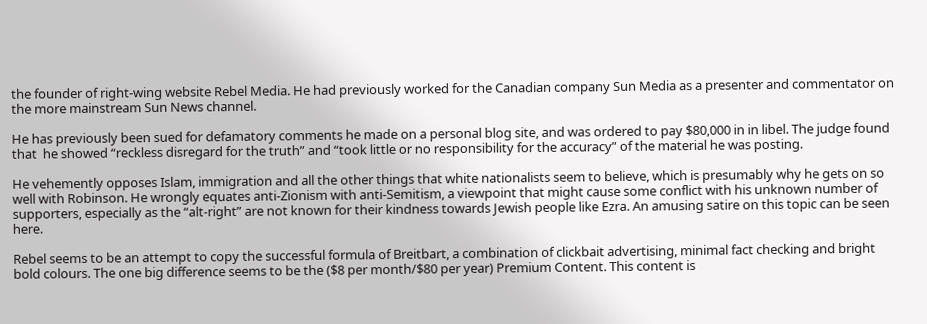the founder of right-wing website Rebel Media. He had previously worked for the Canadian company Sun Media as a presenter and commentator on the more mainstream Sun News channel.

He has previously been sued for defamatory comments he made on a personal blog site, and was ordered to pay $80,000 in in libel. The judge found that  he showed “reckless disregard for the truth” and “took little or no responsibility for the accuracy” of the material he was posting.

He vehemently opposes Islam, immigration and all the other things that white nationalists seem to believe, which is presumably why he gets on so well with Robinson. He wrongly equates anti-Zionism with anti-Semitism, a viewpoint that might cause some conflict with his unknown number of supporters, especially as the “alt-right” are not known for their kindness towards Jewish people like Ezra. An amusing satire on this topic can be seen here.

Rebel seems to be an attempt to copy the successful formula of Breitbart, a combination of clickbait advertising, minimal fact checking and bright bold colours. The one big difference seems to be the ($8 per month/$80 per year) Premium Content. This content is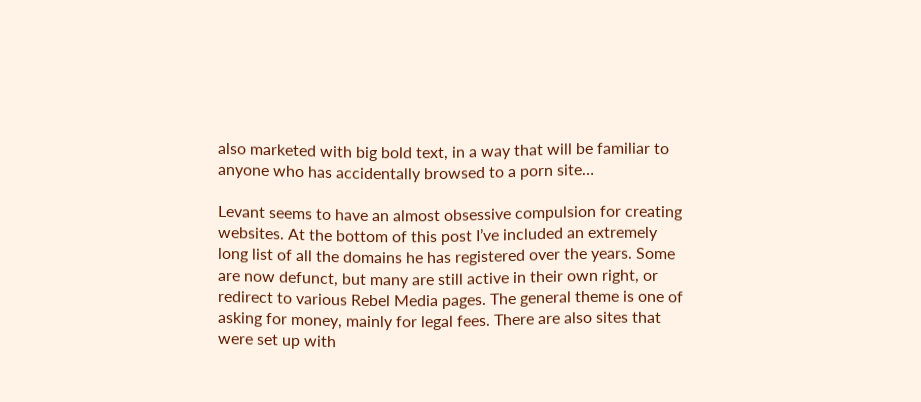also marketed with big bold text, in a way that will be familiar to anyone who has accidentally browsed to a porn site…

Levant seems to have an almost obsessive compulsion for creating websites. At the bottom of this post I’ve included an extremely long list of all the domains he has registered over the years. Some are now defunct, but many are still active in their own right, or redirect to various Rebel Media pages. The general theme is one of asking for money, mainly for legal fees. There are also sites that were set up with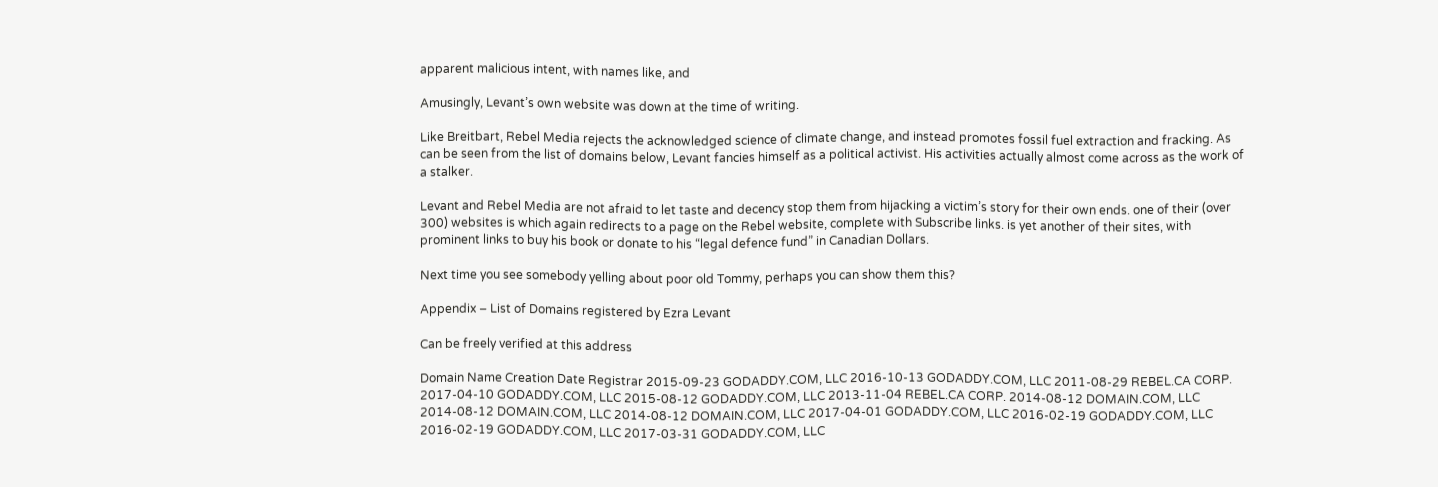apparent malicious intent, with names like, and

Amusingly, Levant’s own website was down at the time of writing.

Like Breitbart, Rebel Media rejects the acknowledged science of climate change, and instead promotes fossil fuel extraction and fracking. As can be seen from the list of domains below, Levant fancies himself as a political activist. His activities actually almost come across as the work of a stalker.

Levant and Rebel Media are not afraid to let taste and decency stop them from hijacking a victim’s story for their own ends. one of their (over 300) websites is which again redirects to a page on the Rebel website, complete with Subscribe links. is yet another of their sites, with prominent links to buy his book or donate to his “legal defence fund” in Canadian Dollars.

Next time you see somebody yelling about poor old Tommy, perhaps you can show them this?

Appendix – List of Domains registered by Ezra Levant

Can be freely verified at this address

Domain Name Creation Date Registrar 2015-09-23 GODADDY.COM, LLC 2016-10-13 GODADDY.COM, LLC 2011-08-29 REBEL.CA CORP. 2017-04-10 GODADDY.COM, LLC 2015-08-12 GODADDY.COM, LLC 2013-11-04 REBEL.CA CORP. 2014-08-12 DOMAIN.COM, LLC 2014-08-12 DOMAIN.COM, LLC 2014-08-12 DOMAIN.COM, LLC 2017-04-01 GODADDY.COM, LLC 2016-02-19 GODADDY.COM, LLC 2016-02-19 GODADDY.COM, LLC 2017-03-31 GODADDY.COM, LLC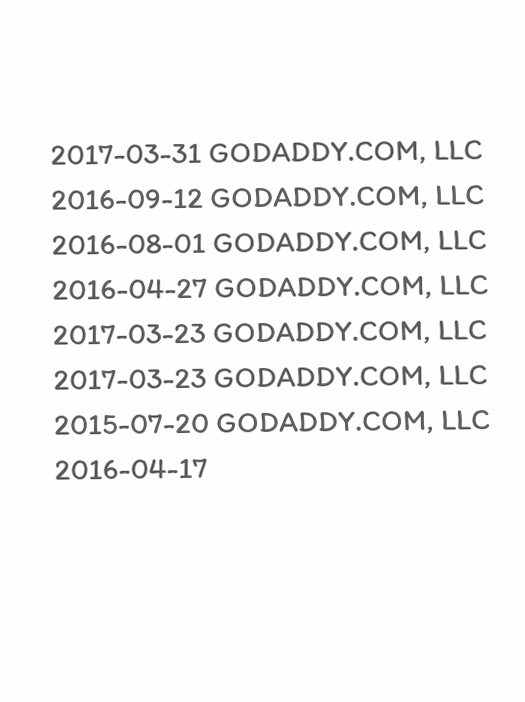2017-03-31 GODADDY.COM, LLC 2016-09-12 GODADDY.COM, LLC 2016-08-01 GODADDY.COM, LLC 2016-04-27 GODADDY.COM, LLC 2017-03-23 GODADDY.COM, LLC 2017-03-23 GODADDY.COM, LLC 2015-07-20 GODADDY.COM, LLC 2016-04-17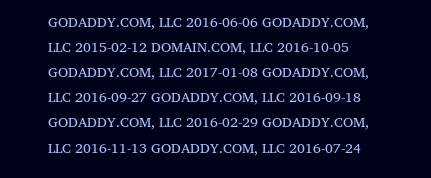GODADDY.COM, LLC 2016-06-06 GODADDY.COM, LLC 2015-02-12 DOMAIN.COM, LLC 2016-10-05 GODADDY.COM, LLC 2017-01-08 GODADDY.COM, LLC 2016-09-27 GODADDY.COM, LLC 2016-09-18 GODADDY.COM, LLC 2016-02-29 GODADDY.COM, LLC 2016-11-13 GODADDY.COM, LLC 2016-07-24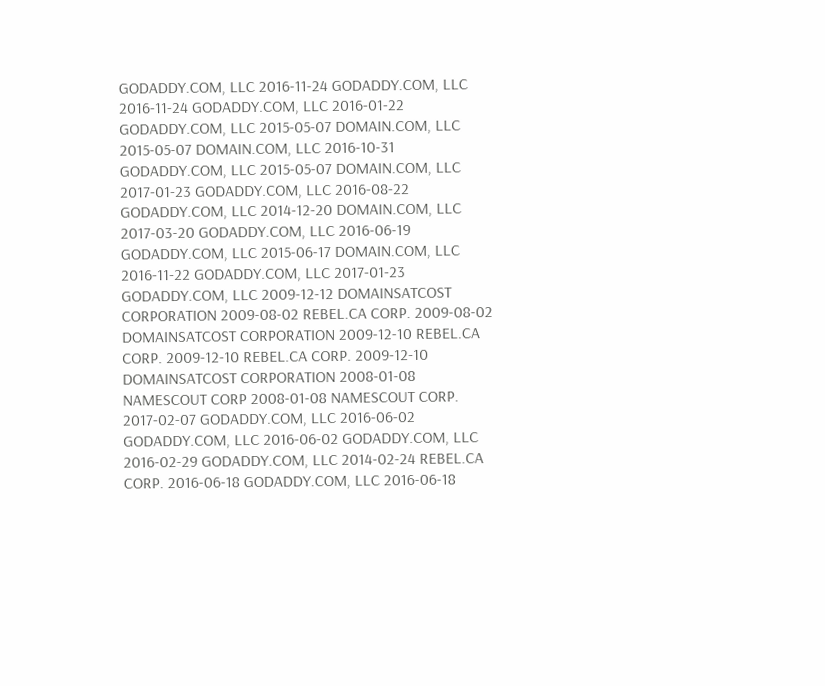GODADDY.COM, LLC 2016-11-24 GODADDY.COM, LLC 2016-11-24 GODADDY.COM, LLC 2016-01-22 GODADDY.COM, LLC 2015-05-07 DOMAIN.COM, LLC 2015-05-07 DOMAIN.COM, LLC 2016-10-31 GODADDY.COM, LLC 2015-05-07 DOMAIN.COM, LLC 2017-01-23 GODADDY.COM, LLC 2016-08-22 GODADDY.COM, LLC 2014-12-20 DOMAIN.COM, LLC 2017-03-20 GODADDY.COM, LLC 2016-06-19 GODADDY.COM, LLC 2015-06-17 DOMAIN.COM, LLC 2016-11-22 GODADDY.COM, LLC 2017-01-23 GODADDY.COM, LLC 2009-12-12 DOMAINSATCOST CORPORATION 2009-08-02 REBEL.CA CORP. 2009-08-02 DOMAINSATCOST CORPORATION 2009-12-10 REBEL.CA CORP. 2009-12-10 REBEL.CA CORP. 2009-12-10 DOMAINSATCOST CORPORATION 2008-01-08 NAMESCOUT CORP 2008-01-08 NAMESCOUT CORP. 2017-02-07 GODADDY.COM, LLC 2016-06-02 GODADDY.COM, LLC 2016-06-02 GODADDY.COM, LLC 2016-02-29 GODADDY.COM, LLC 2014-02-24 REBEL.CA CORP. 2016-06-18 GODADDY.COM, LLC 2016-06-18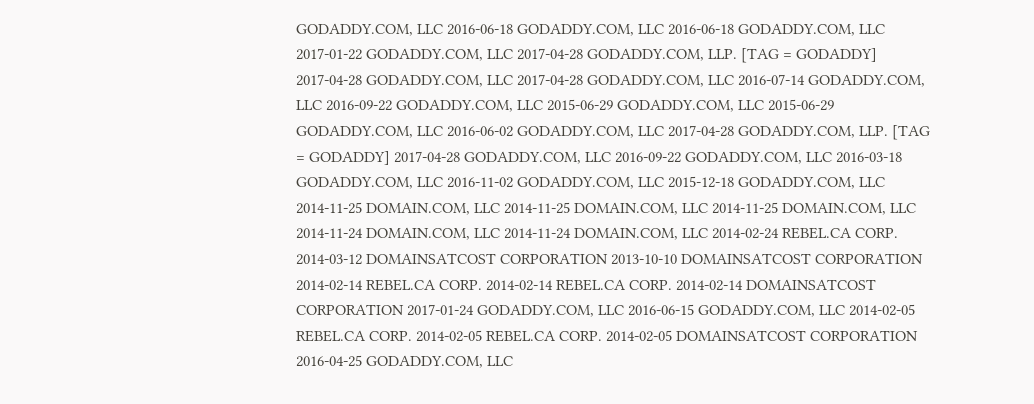GODADDY.COM, LLC 2016-06-18 GODADDY.COM, LLC 2016-06-18 GODADDY.COM, LLC 2017-01-22 GODADDY.COM, LLC 2017-04-28 GODADDY.COM, LLP. [TAG = GODADDY] 2017-04-28 GODADDY.COM, LLC 2017-04-28 GODADDY.COM, LLC 2016-07-14 GODADDY.COM, LLC 2016-09-22 GODADDY.COM, LLC 2015-06-29 GODADDY.COM, LLC 2015-06-29 GODADDY.COM, LLC 2016-06-02 GODADDY.COM, LLC 2017-04-28 GODADDY.COM, LLP. [TAG = GODADDY] 2017-04-28 GODADDY.COM, LLC 2016-09-22 GODADDY.COM, LLC 2016-03-18 GODADDY.COM, LLC 2016-11-02 GODADDY.COM, LLC 2015-12-18 GODADDY.COM, LLC 2014-11-25 DOMAIN.COM, LLC 2014-11-25 DOMAIN.COM, LLC 2014-11-25 DOMAIN.COM, LLC 2014-11-24 DOMAIN.COM, LLC 2014-11-24 DOMAIN.COM, LLC 2014-02-24 REBEL.CA CORP. 2014-03-12 DOMAINSATCOST CORPORATION 2013-10-10 DOMAINSATCOST CORPORATION 2014-02-14 REBEL.CA CORP. 2014-02-14 REBEL.CA CORP. 2014-02-14 DOMAINSATCOST CORPORATION 2017-01-24 GODADDY.COM, LLC 2016-06-15 GODADDY.COM, LLC 2014-02-05 REBEL.CA CORP. 2014-02-05 REBEL.CA CORP. 2014-02-05 DOMAINSATCOST CORPORATION 2016-04-25 GODADDY.COM, LLC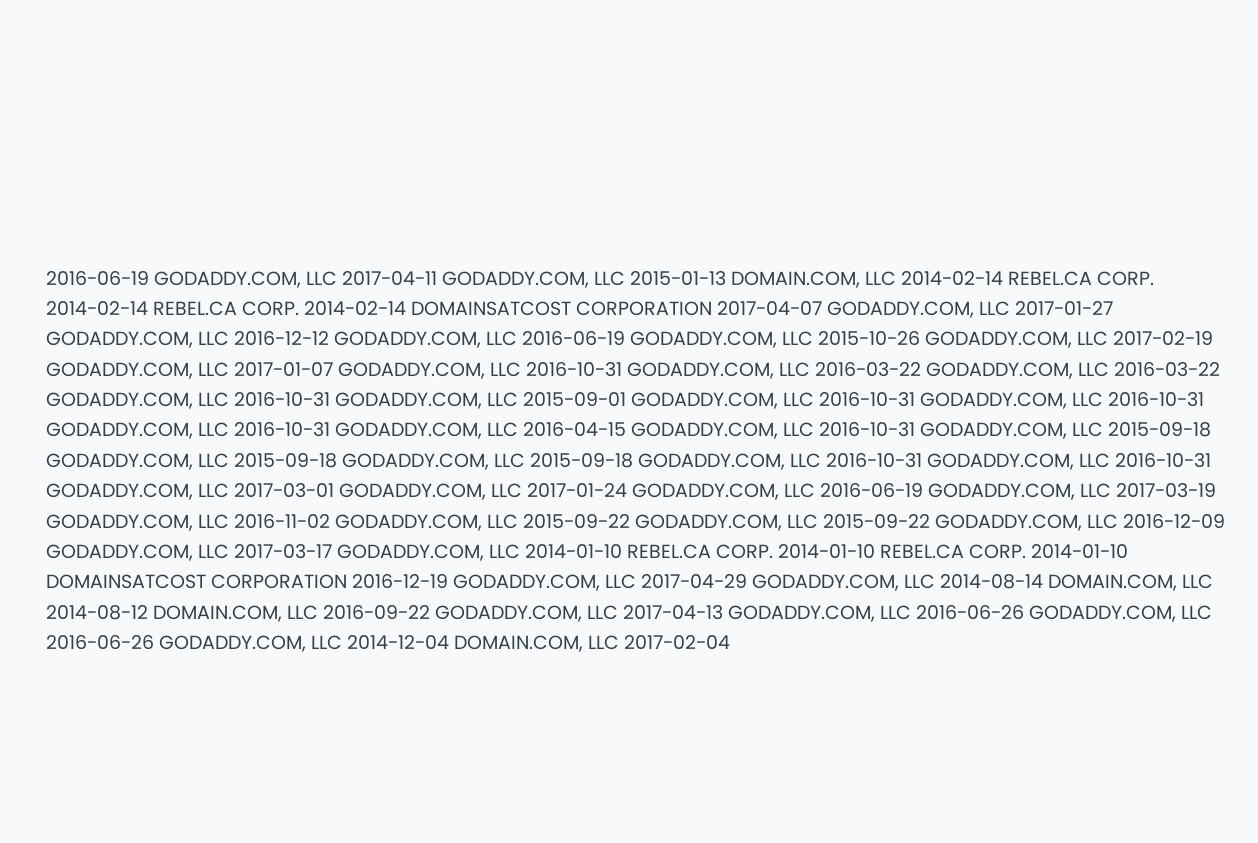2016-06-19 GODADDY.COM, LLC 2017-04-11 GODADDY.COM, LLC 2015-01-13 DOMAIN.COM, LLC 2014-02-14 REBEL.CA CORP. 2014-02-14 REBEL.CA CORP. 2014-02-14 DOMAINSATCOST CORPORATION 2017-04-07 GODADDY.COM, LLC 2017-01-27 GODADDY.COM, LLC 2016-12-12 GODADDY.COM, LLC 2016-06-19 GODADDY.COM, LLC 2015-10-26 GODADDY.COM, LLC 2017-02-19 GODADDY.COM, LLC 2017-01-07 GODADDY.COM, LLC 2016-10-31 GODADDY.COM, LLC 2016-03-22 GODADDY.COM, LLC 2016-03-22 GODADDY.COM, LLC 2016-10-31 GODADDY.COM, LLC 2015-09-01 GODADDY.COM, LLC 2016-10-31 GODADDY.COM, LLC 2016-10-31 GODADDY.COM, LLC 2016-10-31 GODADDY.COM, LLC 2016-04-15 GODADDY.COM, LLC 2016-10-31 GODADDY.COM, LLC 2015-09-18 GODADDY.COM, LLC 2015-09-18 GODADDY.COM, LLC 2015-09-18 GODADDY.COM, LLC 2016-10-31 GODADDY.COM, LLC 2016-10-31 GODADDY.COM, LLC 2017-03-01 GODADDY.COM, LLC 2017-01-24 GODADDY.COM, LLC 2016-06-19 GODADDY.COM, LLC 2017-03-19 GODADDY.COM, LLC 2016-11-02 GODADDY.COM, LLC 2015-09-22 GODADDY.COM, LLC 2015-09-22 GODADDY.COM, LLC 2016-12-09 GODADDY.COM, LLC 2017-03-17 GODADDY.COM, LLC 2014-01-10 REBEL.CA CORP. 2014-01-10 REBEL.CA CORP. 2014-01-10 DOMAINSATCOST CORPORATION 2016-12-19 GODADDY.COM, LLC 2017-04-29 GODADDY.COM, LLC 2014-08-14 DOMAIN.COM, LLC 2014-08-12 DOMAIN.COM, LLC 2016-09-22 GODADDY.COM, LLC 2017-04-13 GODADDY.COM, LLC 2016-06-26 GODADDY.COM, LLC 2016-06-26 GODADDY.COM, LLC 2014-12-04 DOMAIN.COM, LLC 2017-02-04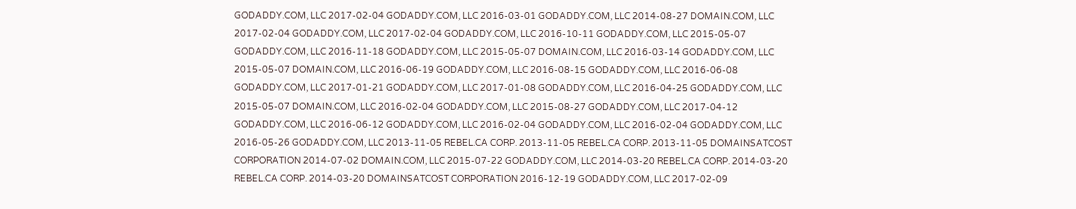GODADDY.COM, LLC 2017-02-04 GODADDY.COM, LLC 2016-03-01 GODADDY.COM, LLC 2014-08-27 DOMAIN.COM, LLC 2017-02-04 GODADDY.COM, LLC 2017-02-04 GODADDY.COM, LLC 2016-10-11 GODADDY.COM, LLC 2015-05-07 GODADDY.COM, LLC 2016-11-18 GODADDY.COM, LLC 2015-05-07 DOMAIN.COM, LLC 2016-03-14 GODADDY.COM, LLC 2015-05-07 DOMAIN.COM, LLC 2016-06-19 GODADDY.COM, LLC 2016-08-15 GODADDY.COM, LLC 2016-06-08 GODADDY.COM, LLC 2017-01-21 GODADDY.COM, LLC 2017-01-08 GODADDY.COM, LLC 2016-04-25 GODADDY.COM, LLC 2015-05-07 DOMAIN.COM, LLC 2016-02-04 GODADDY.COM, LLC 2015-08-27 GODADDY.COM, LLC 2017-04-12 GODADDY.COM, LLC 2016-06-12 GODADDY.COM, LLC 2016-02-04 GODADDY.COM, LLC 2016-02-04 GODADDY.COM, LLC 2016-05-26 GODADDY.COM, LLC 2013-11-05 REBEL.CA CORP. 2013-11-05 REBEL.CA CORP. 2013-11-05 DOMAINSATCOST CORPORATION 2014-07-02 DOMAIN.COM, LLC 2015-07-22 GODADDY.COM, LLC 2014-03-20 REBEL.CA CORP. 2014-03-20 REBEL.CA CORP. 2014-03-20 DOMAINSATCOST CORPORATION 2016-12-19 GODADDY.COM, LLC 2017-02-09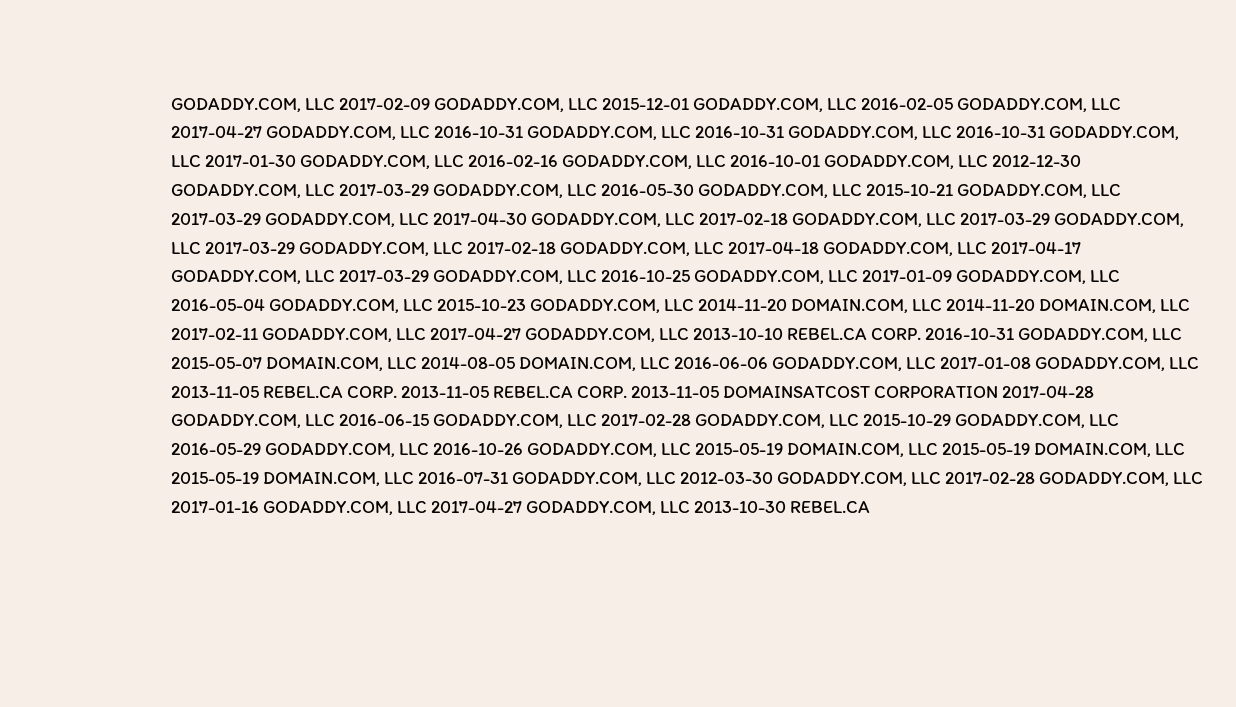GODADDY.COM, LLC 2017-02-09 GODADDY.COM, LLC 2015-12-01 GODADDY.COM, LLC 2016-02-05 GODADDY.COM, LLC 2017-04-27 GODADDY.COM, LLC 2016-10-31 GODADDY.COM, LLC 2016-10-31 GODADDY.COM, LLC 2016-10-31 GODADDY.COM, LLC 2017-01-30 GODADDY.COM, LLC 2016-02-16 GODADDY.COM, LLC 2016-10-01 GODADDY.COM, LLC 2012-12-30 GODADDY.COM, LLC 2017-03-29 GODADDY.COM, LLC 2016-05-30 GODADDY.COM, LLC 2015-10-21 GODADDY.COM, LLC 2017-03-29 GODADDY.COM, LLC 2017-04-30 GODADDY.COM, LLC 2017-02-18 GODADDY.COM, LLC 2017-03-29 GODADDY.COM, LLC 2017-03-29 GODADDY.COM, LLC 2017-02-18 GODADDY.COM, LLC 2017-04-18 GODADDY.COM, LLC 2017-04-17 GODADDY.COM, LLC 2017-03-29 GODADDY.COM, LLC 2016-10-25 GODADDY.COM, LLC 2017-01-09 GODADDY.COM, LLC 2016-05-04 GODADDY.COM, LLC 2015-10-23 GODADDY.COM, LLC 2014-11-20 DOMAIN.COM, LLC 2014-11-20 DOMAIN.COM, LLC 2017-02-11 GODADDY.COM, LLC 2017-04-27 GODADDY.COM, LLC 2013-10-10 REBEL.CA CORP. 2016-10-31 GODADDY.COM, LLC 2015-05-07 DOMAIN.COM, LLC 2014-08-05 DOMAIN.COM, LLC 2016-06-06 GODADDY.COM, LLC 2017-01-08 GODADDY.COM, LLC 2013-11-05 REBEL.CA CORP. 2013-11-05 REBEL.CA CORP. 2013-11-05 DOMAINSATCOST CORPORATION 2017-04-28 GODADDY.COM, LLC 2016-06-15 GODADDY.COM, LLC 2017-02-28 GODADDY.COM, LLC 2015-10-29 GODADDY.COM, LLC 2016-05-29 GODADDY.COM, LLC 2016-10-26 GODADDY.COM, LLC 2015-05-19 DOMAIN.COM, LLC 2015-05-19 DOMAIN.COM, LLC 2015-05-19 DOMAIN.COM, LLC 2016-07-31 GODADDY.COM, LLC 2012-03-30 GODADDY.COM, LLC 2017-02-28 GODADDY.COM, LLC 2017-01-16 GODADDY.COM, LLC 2017-04-27 GODADDY.COM, LLC 2013-10-30 REBEL.CA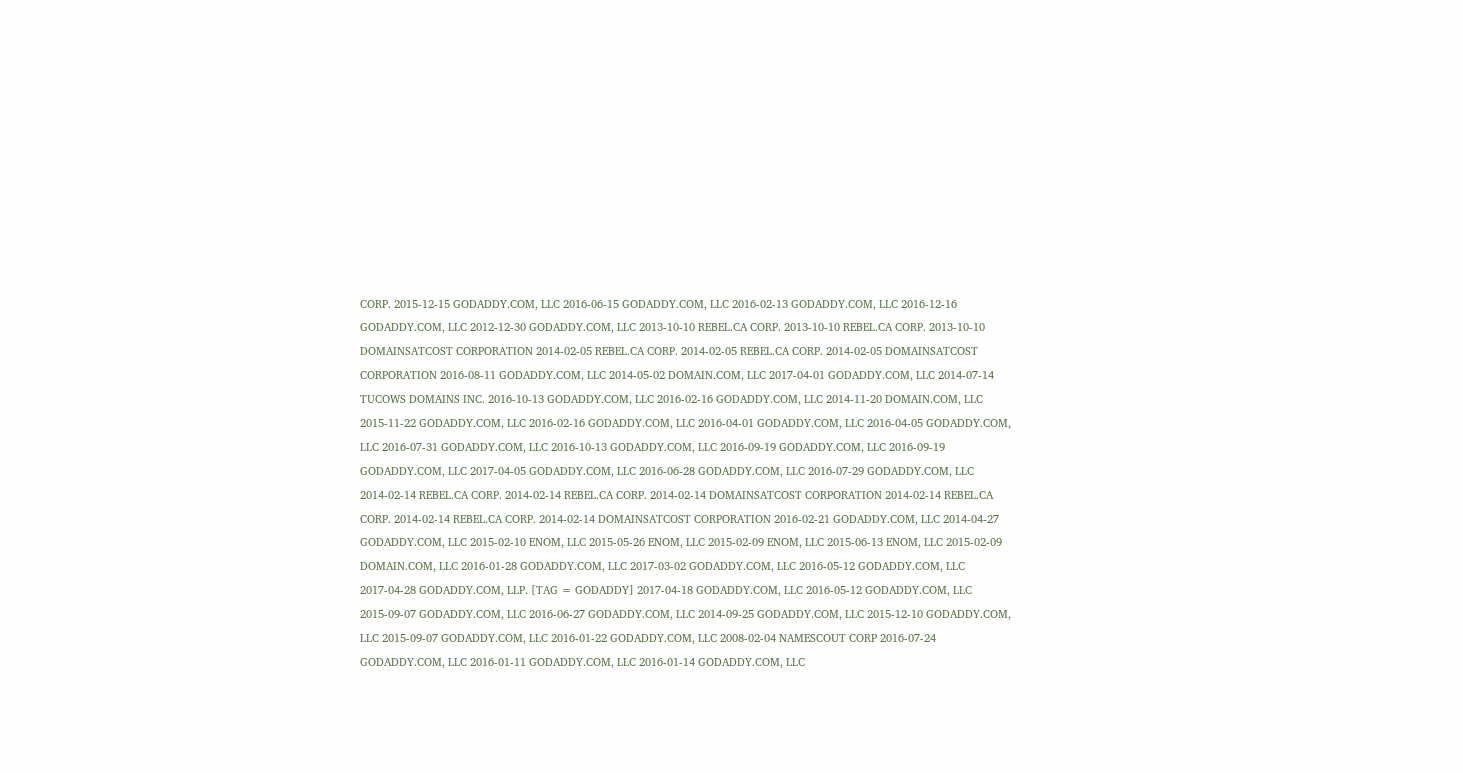CORP. 2015-12-15 GODADDY.COM, LLC 2016-06-15 GODADDY.COM, LLC 2016-02-13 GODADDY.COM, LLC 2016-12-16 GODADDY.COM, LLC 2012-12-30 GODADDY.COM, LLC 2013-10-10 REBEL.CA CORP. 2013-10-10 REBEL.CA CORP. 2013-10-10 DOMAINSATCOST CORPORATION 2014-02-05 REBEL.CA CORP. 2014-02-05 REBEL.CA CORP. 2014-02-05 DOMAINSATCOST CORPORATION 2016-08-11 GODADDY.COM, LLC 2014-05-02 DOMAIN.COM, LLC 2017-04-01 GODADDY.COM, LLC 2014-07-14 TUCOWS DOMAINS INC. 2016-10-13 GODADDY.COM, LLC 2016-02-16 GODADDY.COM, LLC 2014-11-20 DOMAIN.COM, LLC 2015-11-22 GODADDY.COM, LLC 2016-02-16 GODADDY.COM, LLC 2016-04-01 GODADDY.COM, LLC 2016-04-05 GODADDY.COM, LLC 2016-07-31 GODADDY.COM, LLC 2016-10-13 GODADDY.COM, LLC 2016-09-19 GODADDY.COM, LLC 2016-09-19 GODADDY.COM, LLC 2017-04-05 GODADDY.COM, LLC 2016-06-28 GODADDY.COM, LLC 2016-07-29 GODADDY.COM, LLC 2014-02-14 REBEL.CA CORP. 2014-02-14 REBEL.CA CORP. 2014-02-14 DOMAINSATCOST CORPORATION 2014-02-14 REBEL.CA CORP. 2014-02-14 REBEL.CA CORP. 2014-02-14 DOMAINSATCOST CORPORATION 2016-02-21 GODADDY.COM, LLC 2014-04-27 GODADDY.COM, LLC 2015-02-10 ENOM, LLC 2015-05-26 ENOM, LLC 2015-02-09 ENOM, LLC 2015-06-13 ENOM, LLC 2015-02-09 DOMAIN.COM, LLC 2016-01-28 GODADDY.COM, LLC 2017-03-02 GODADDY.COM, LLC 2016-05-12 GODADDY.COM, LLC 2017-04-28 GODADDY.COM, LLP. [TAG = GODADDY] 2017-04-18 GODADDY.COM, LLC 2016-05-12 GODADDY.COM, LLC 2015-09-07 GODADDY.COM, LLC 2016-06-27 GODADDY.COM, LLC 2014-09-25 GODADDY.COM, LLC 2015-12-10 GODADDY.COM, LLC 2015-09-07 GODADDY.COM, LLC 2016-01-22 GODADDY.COM, LLC 2008-02-04 NAMESCOUT CORP 2016-07-24 GODADDY.COM, LLC 2016-01-11 GODADDY.COM, LLC 2016-01-14 GODADDY.COM, LLC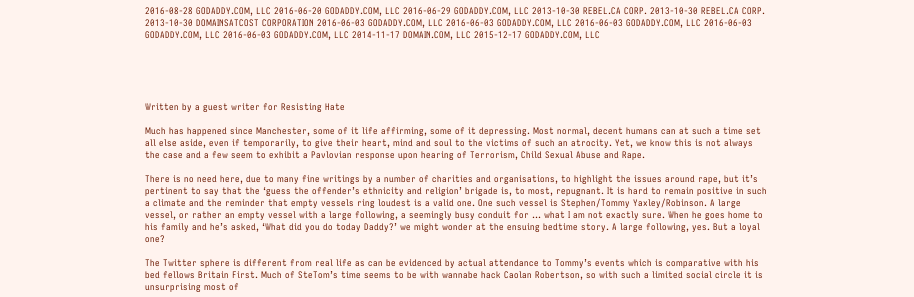2016-08-28 GODADDY.COM, LLC 2016-06-20 GODADDY.COM, LLC 2016-06-29 GODADDY.COM, LLC 2013-10-30 REBEL.CA CORP. 2013-10-30 REBEL.CA CORP. 2013-10-30 DOMAINSATCOST CORPORATION 2016-06-03 GODADDY.COM, LLC 2016-06-03 GODADDY.COM, LLC 2016-06-03 GODADDY.COM, LLC 2016-06-03 GODADDY.COM, LLC 2016-06-03 GODADDY.COM, LLC 2014-11-17 DOMAIN.COM, LLC 2015-12-17 GODADDY.COM, LLC





Written by a guest writer for Resisting Hate

Much has happened since Manchester, some of it life affirming, some of it depressing. Most normal, decent humans can at such a time set all else aside, even if temporarily, to give their heart, mind and soul to the victims of such an atrocity. Yet, we know this is not always the case and a few seem to exhibit a Pavlovian response upon hearing of Terrorism, Child Sexual Abuse and Rape.

There is no need here, due to many fine writings by a number of charities and organisations, to highlight the issues around rape, but it’s pertinent to say that the ‘guess the offender’s ethnicity and religion’ brigade is, to most, repugnant. It is hard to remain positive in such a climate and the reminder that empty vessels ring loudest is a valid one. One such vessel is Stephen/Tommy Yaxley/Robinson. A large vessel, or rather an empty vessel with a large following, a seemingly busy conduit for … what I am not exactly sure. When he goes home to his family and he’s asked, ‘What did you do today Daddy?’ we might wonder at the ensuing bedtime story. A large following, yes. But a loyal one?

The Twitter sphere is different from real life as can be evidenced by actual attendance to Tommy’s events which is comparative with his bed fellows Britain First. Much of SteTom’s time seems to be with wannabe hack Caolan Robertson, so with such a limited social circle it is unsurprising most of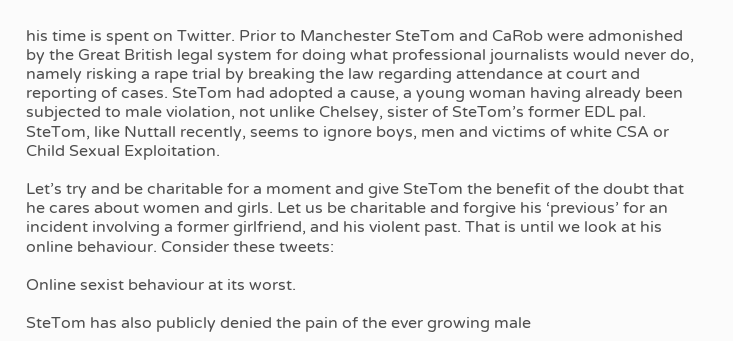his time is spent on Twitter. Prior to Manchester SteTom and CaRob were admonished by the Great British legal system for doing what professional journalists would never do, namely risking a rape trial by breaking the law regarding attendance at court and reporting of cases. SteTom had adopted a cause, a young woman having already been subjected to male violation, not unlike Chelsey, sister of SteTom’s former EDL pal. SteTom, like Nuttall recently, seems to ignore boys, men and victims of white CSA or Child Sexual Exploitation.

Let’s try and be charitable for a moment and give SteTom the benefit of the doubt that he cares about women and girls. Let us be charitable and forgive his ‘previous’ for an incident involving a former girlfriend, and his violent past. That is until we look at his online behaviour. Consider these tweets:

Online sexist behaviour at its worst.

SteTom has also publicly denied the pain of the ever growing male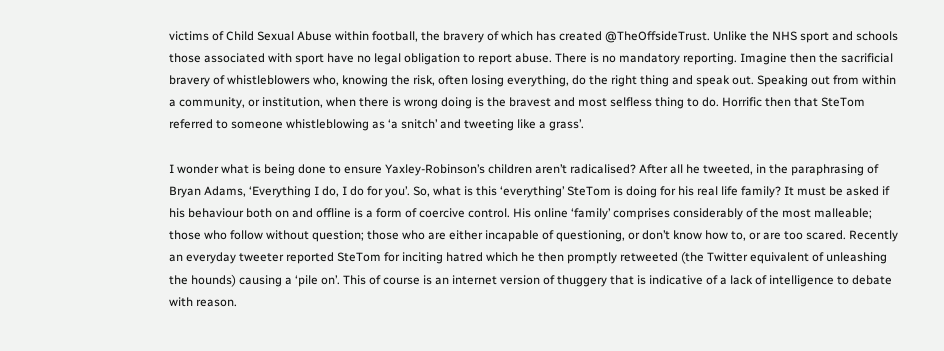victims of Child Sexual Abuse within football, the bravery of which has created @TheOffsideTrust. Unlike the NHS sport and schools those associated with sport have no legal obligation to report abuse. There is no mandatory reporting. Imagine then the sacrificial bravery of whistleblowers who, knowing the risk, often losing everything, do the right thing and speak out. Speaking out from within a community, or institution, when there is wrong doing is the bravest and most selfless thing to do. Horrific then that SteTom referred to someone whistleblowing as ‘a snitch’ and tweeting like a grass’.

I wonder what is being done to ensure Yaxley-Robinson’s children aren’t radicalised? After all he tweeted, in the paraphrasing of Bryan Adams, ‘Everything I do, I do for you’. So, what is this ‘everything’ SteTom is doing for his real life family? It must be asked if his behaviour both on and offline is a form of coercive control. His online ‘family’ comprises considerably of the most malleable; those who follow without question; those who are either incapable of questioning, or don’t know how to, or are too scared. Recently an everyday tweeter reported SteTom for inciting hatred which he then promptly retweeted (the Twitter equivalent of unleashing the hounds) causing a ‘pile on’. This of course is an internet version of thuggery that is indicative of a lack of intelligence to debate with reason.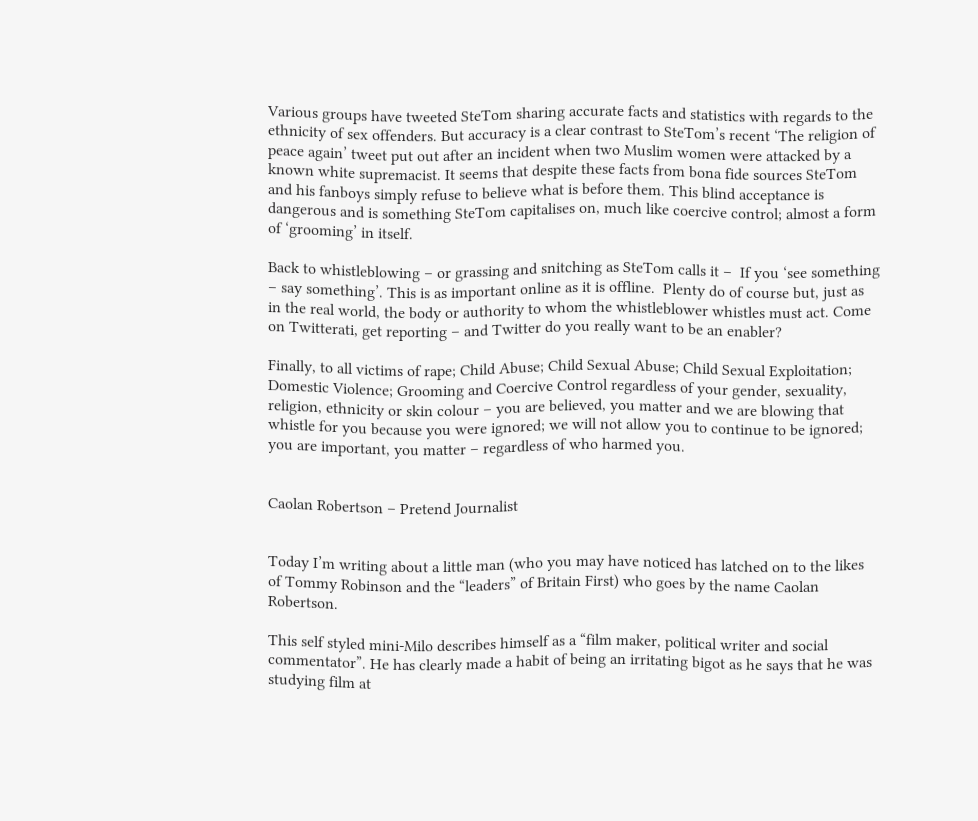Various groups have tweeted SteTom sharing accurate facts and statistics with regards to the ethnicity of sex offenders. But accuracy is a clear contrast to SteTom’s recent ‘The religion of peace again’ tweet put out after an incident when two Muslim women were attacked by a known white supremacist. It seems that despite these facts from bona fide sources SteTom and his fanboys simply refuse to believe what is before them. This blind acceptance is dangerous and is something SteTom capitalises on, much like coercive control; almost a form of ‘grooming’ in itself.

Back to whistleblowing – or grassing and snitching as SteTom calls it –  If you ‘see something – say something’. This is as important online as it is offline.  Plenty do of course but, just as in the real world, the body or authority to whom the whistleblower whistles must act. Come on Twitterati, get reporting – and Twitter do you really want to be an enabler?

Finally, to all victims of rape; Child Abuse; Child Sexual Abuse; Child Sexual Exploitation; Domestic Violence; Grooming and Coercive Control regardless of your gender, sexuality, religion, ethnicity or skin colour – you are believed, you matter and we are blowing that whistle for you because you were ignored; we will not allow you to continue to be ignored; you are important, you matter – regardless of who harmed you.


Caolan Robertson – Pretend Journalist


Today I’m writing about a little man (who you may have noticed has latched on to the likes of Tommy Robinson and the “leaders” of Britain First) who goes by the name Caolan Robertson.

This self styled mini-Milo describes himself as a “film maker, political writer and social commentator”. He has clearly made a habit of being an irritating bigot as he says that he was studying film at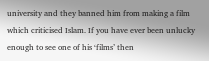university and they banned him from making a film which criticised Islam. If you have ever been unlucky enough to see one of his ‘films’ then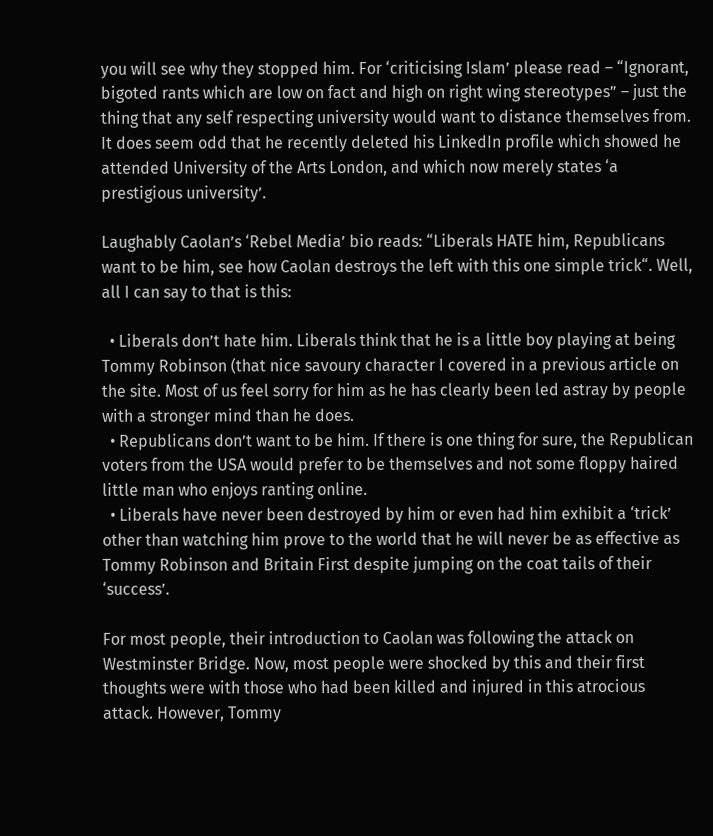you will see why they stopped him. For ‘criticising Islam’ please read – “Ignorant, bigoted rants which are low on fact and high on right wing stereotypes” – just the thing that any self respecting university would want to distance themselves from. It does seem odd that he recently deleted his LinkedIn profile which showed he attended University of the Arts London, and which now merely states ‘a prestigious university’.

Laughably Caolan’s ‘Rebel Media’ bio reads: “Liberals HATE him, Republicans want to be him, see how Caolan destroys the left with this one simple trick“. Well, all I can say to that is this:

  • Liberals don’t hate him. Liberals think that he is a little boy playing at being Tommy Robinson (that nice savoury character I covered in a previous article on the site. Most of us feel sorry for him as he has clearly been led astray by people with a stronger mind than he does.
  • Republicans don’t want to be him. If there is one thing for sure, the Republican voters from the USA would prefer to be themselves and not some floppy haired little man who enjoys ranting online.
  • Liberals have never been destroyed by him or even had him exhibit a ‘trick’ other than watching him prove to the world that he will never be as effective as Tommy Robinson and Britain First despite jumping on the coat tails of their ‘success’.

For most people, their introduction to Caolan was following the attack on Westminster Bridge. Now, most people were shocked by this and their first thoughts were with those who had been killed and injured in this atrocious attack. However, Tommy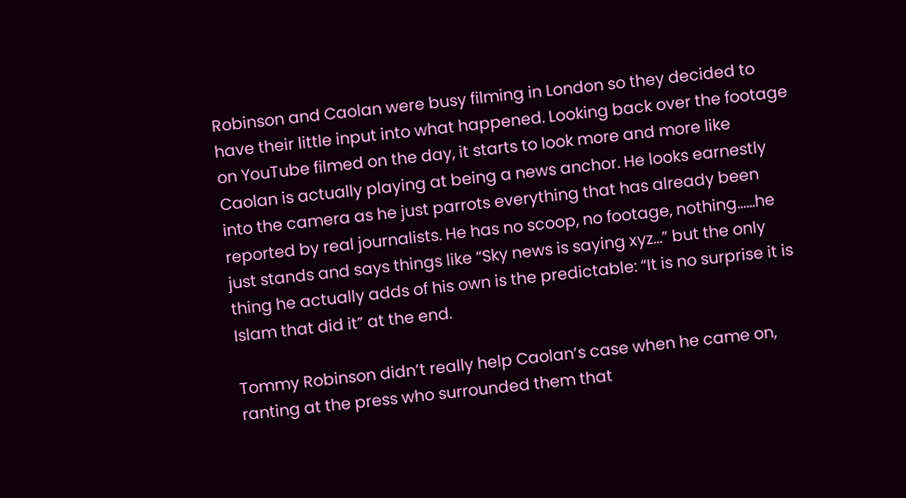Robinson and Caolan were busy filming in London so they decided to have their little input into what happened. Looking back over the footage on YouTube filmed on the day, it starts to look more and more like Caolan is actually playing at being a news anchor. He looks earnestly into the camera as he just parrots everything that has already been reported by real journalists. He has no scoop, no footage, nothing……he just stands and says things like “Sky news is saying xyz…” but the only thing he actually adds of his own is the predictable: “It is no surprise it is Islam that did it” at the end.

Tommy Robinson didn’t really help Caolan’s case when he came on, ranting at the press who surrounded them that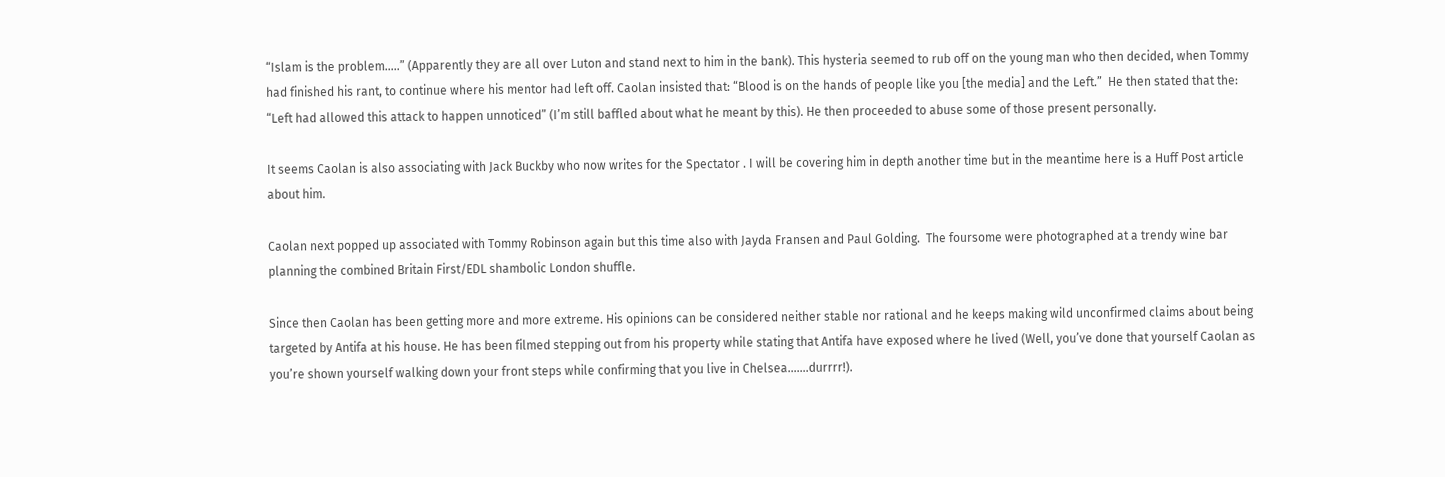“Islam is the problem…..” (Apparently they are all over Luton and stand next to him in the bank). This hysteria seemed to rub off on the young man who then decided, when Tommy had finished his rant, to continue where his mentor had left off. Caolan insisted that: “Blood is on the hands of people like you [the media] and the Left.”  He then stated that the: “Left had allowed this attack to happen unnoticed” (I’m still baffled about what he meant by this). He then proceeded to abuse some of those present personally.

It seems Caolan is also associating with Jack Buckby who now writes for the Spectator . I will be covering him in depth another time but in the meantime here is a Huff Post article about him.

Caolan next popped up associated with Tommy Robinson again but this time also with Jayda Fransen and Paul Golding.  The foursome were photographed at a trendy wine bar planning the combined Britain First/EDL shambolic London shuffle.

Since then Caolan has been getting more and more extreme. His opinions can be considered neither stable nor rational and he keeps making wild unconfirmed claims about being targeted by Antifa at his house. He has been filmed stepping out from his property while stating that Antifa have exposed where he lived (Well, you’ve done that yourself Caolan as you’re shown yourself walking down your front steps while confirming that you live in Chelsea…….durrrr!).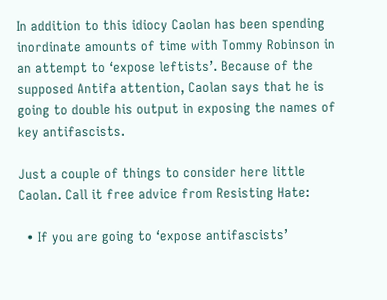In addition to this idiocy Caolan has been spending inordinate amounts of time with Tommy Robinson in an attempt to ‘expose leftists’. Because of the supposed Antifa attention, Caolan says that he is going to double his output in exposing the names of key antifascists.

Just a couple of things to consider here little Caolan. Call it free advice from Resisting Hate:

  • If you are going to ‘expose antifascists’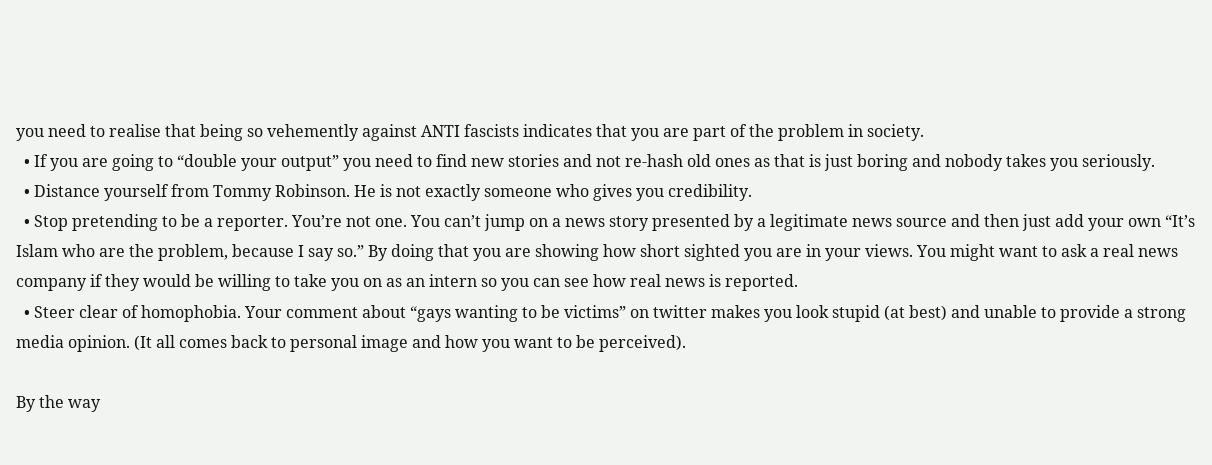you need to realise that being so vehemently against ANTI fascists indicates that you are part of the problem in society.
  • If you are going to “double your output” you need to find new stories and not re-hash old ones as that is just boring and nobody takes you seriously.
  • Distance yourself from Tommy Robinson. He is not exactly someone who gives you credibility.
  • Stop pretending to be a reporter. You’re not one. You can’t jump on a news story presented by a legitimate news source and then just add your own “It’s Islam who are the problem, because I say so.” By doing that you are showing how short sighted you are in your views. You might want to ask a real news company if they would be willing to take you on as an intern so you can see how real news is reported.
  • Steer clear of homophobia. Your comment about “gays wanting to be victims” on twitter makes you look stupid (at best) and unable to provide a strong media opinion. (It all comes back to personal image and how you want to be perceived).

By the way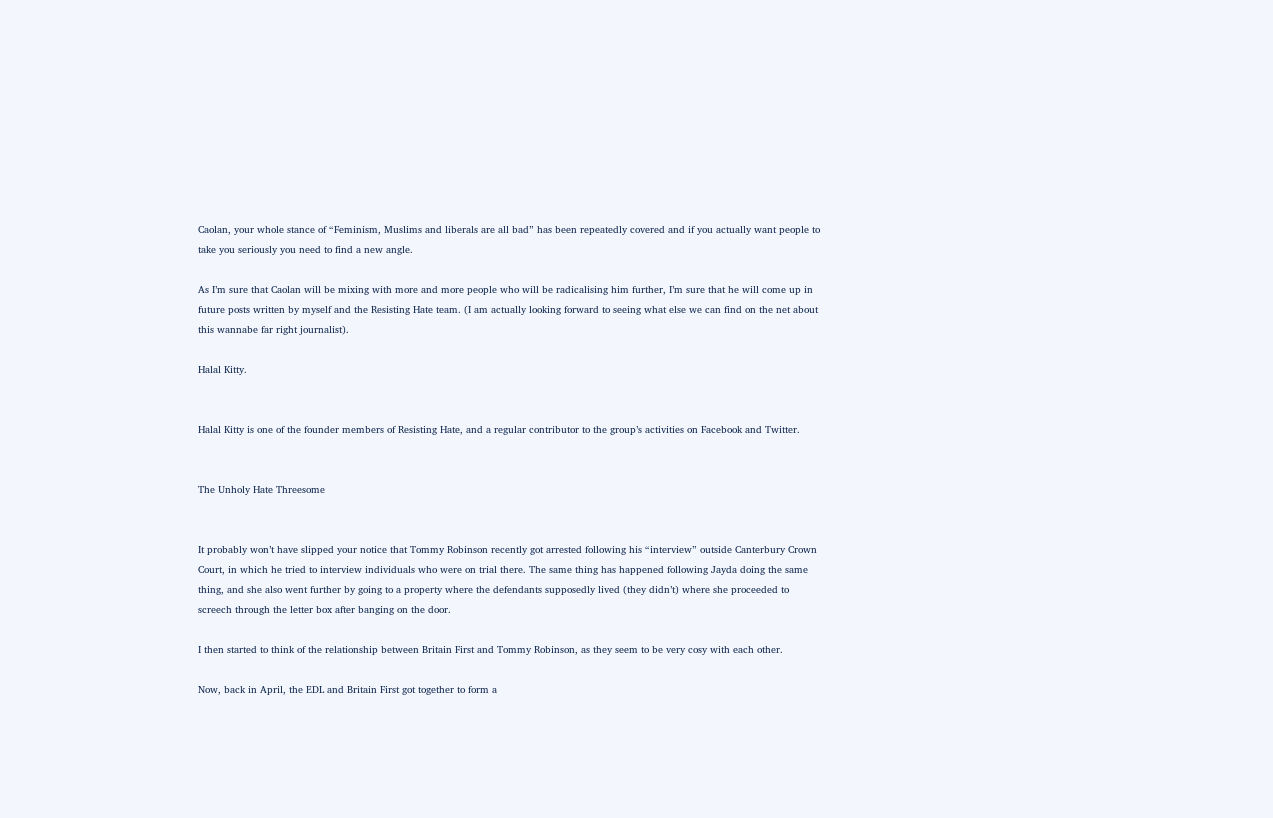Caolan, your whole stance of “Feminism, Muslims and liberals are all bad” has been repeatedly covered and if you actually want people to take you seriously you need to find a new angle.

As I’m sure that Caolan will be mixing with more and more people who will be radicalising him further, I’m sure that he will come up in future posts written by myself and the Resisting Hate team. (I am actually looking forward to seeing what else we can find on the net about this wannabe far right journalist).

Halal Kitty.


Halal Kitty is one of the founder members of Resisting Hate, and a regular contributor to the group’s activities on Facebook and Twitter.


The Unholy Hate Threesome


It probably won’t have slipped your notice that Tommy Robinson recently got arrested following his “interview” outside Canterbury Crown Court, in which he tried to interview individuals who were on trial there. The same thing has happened following Jayda doing the same thing, and she also went further by going to a property where the defendants supposedly lived (they didn’t) where she proceeded to screech through the letter box after banging on the door.

I then started to think of the relationship between Britain First and Tommy Robinson, as they seem to be very cosy with each other.

Now, back in April, the EDL and Britain First got together to form a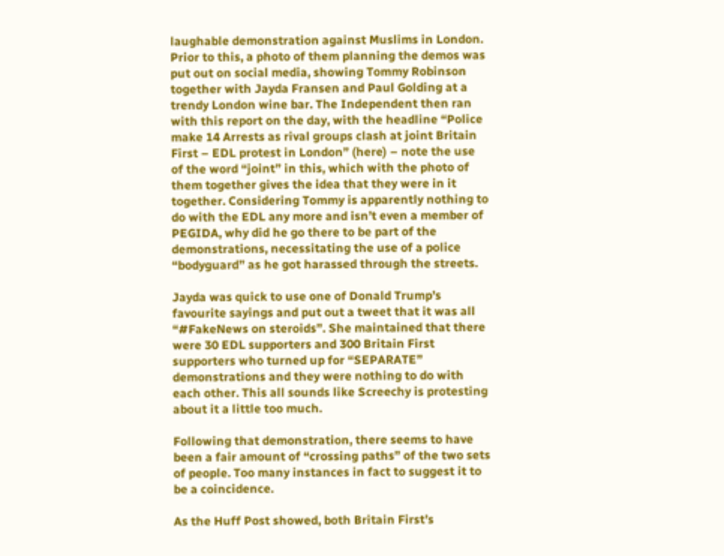laughable demonstration against Muslims in London. Prior to this, a photo of them planning the demos was put out on social media, showing Tommy Robinson together with Jayda Fransen and Paul Golding at a trendy London wine bar. The Independent then ran with this report on the day, with the headline “Police make 14 Arrests as rival groups clash at joint Britain First – EDL protest in London” (here) – note the use of the word “joint” in this, which with the photo of them together gives the idea that they were in it together. Considering Tommy is apparently nothing to do with the EDL any more and isn’t even a member of PEGIDA, why did he go there to be part of the demonstrations, necessitating the use of a police “bodyguard” as he got harassed through the streets.

Jayda was quick to use one of Donald Trump’s favourite sayings and put out a tweet that it was all “#FakeNews on steroids”. She maintained that there were 30 EDL supporters and 300 Britain First supporters who turned up for “SEPARATE” demonstrations and they were nothing to do with each other. This all sounds like Screechy is protesting about it a little too much.

Following that demonstration, there seems to have been a fair amount of “crossing paths” of the two sets of people. Too many instances in fact to suggest it to be a coincidence.

As the Huff Post showed, both Britain First’s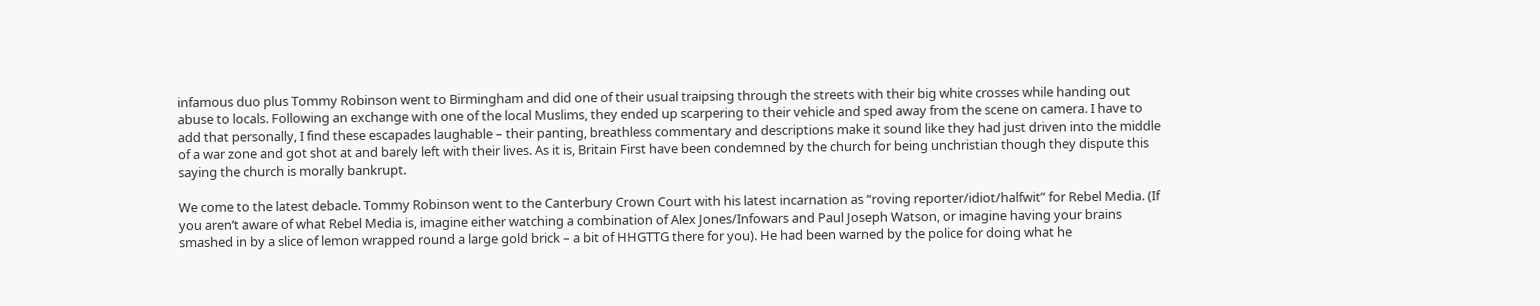infamous duo plus Tommy Robinson went to Birmingham and did one of their usual traipsing through the streets with their big white crosses while handing out abuse to locals. Following an exchange with one of the local Muslims, they ended up scarpering to their vehicle and sped away from the scene on camera. I have to add that personally, I find these escapades laughable – their panting, breathless commentary and descriptions make it sound like they had just driven into the middle of a war zone and got shot at and barely left with their lives. As it is, Britain First have been condemned by the church for being unchristian though they dispute this saying the church is morally bankrupt.

We come to the latest debacle. Tommy Robinson went to the Canterbury Crown Court with his latest incarnation as “roving reporter/idiot/halfwit” for Rebel Media. (If you aren’t aware of what Rebel Media is, imagine either watching a combination of Alex Jones/Infowars and Paul Joseph Watson, or imagine having your brains smashed in by a slice of lemon wrapped round a large gold brick – a bit of HHGTTG there for you). He had been warned by the police for doing what he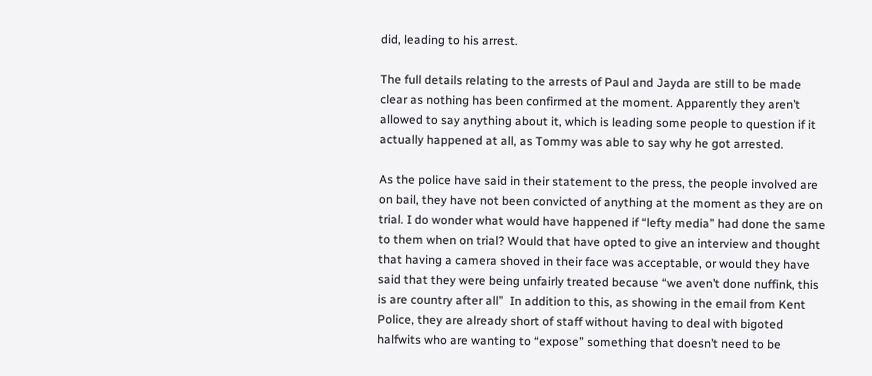did, leading to his arrest.

The full details relating to the arrests of Paul and Jayda are still to be made clear as nothing has been confirmed at the moment. Apparently they aren’t allowed to say anything about it, which is leading some people to question if it actually happened at all, as Tommy was able to say why he got arrested.

As the police have said in their statement to the press, the people involved are on bail, they have not been convicted of anything at the moment as they are on trial. I do wonder what would have happened if “lefty media” had done the same to them when on trial? Would that have opted to give an interview and thought that having a camera shoved in their face was acceptable, or would they have said that they were being unfairly treated because “we aven’t done nuffink, this is are country after all”  In addition to this, as showing in the email from Kent Police, they are already short of staff without having to deal with bigoted halfwits who are wanting to “expose” something that doesn’t need to be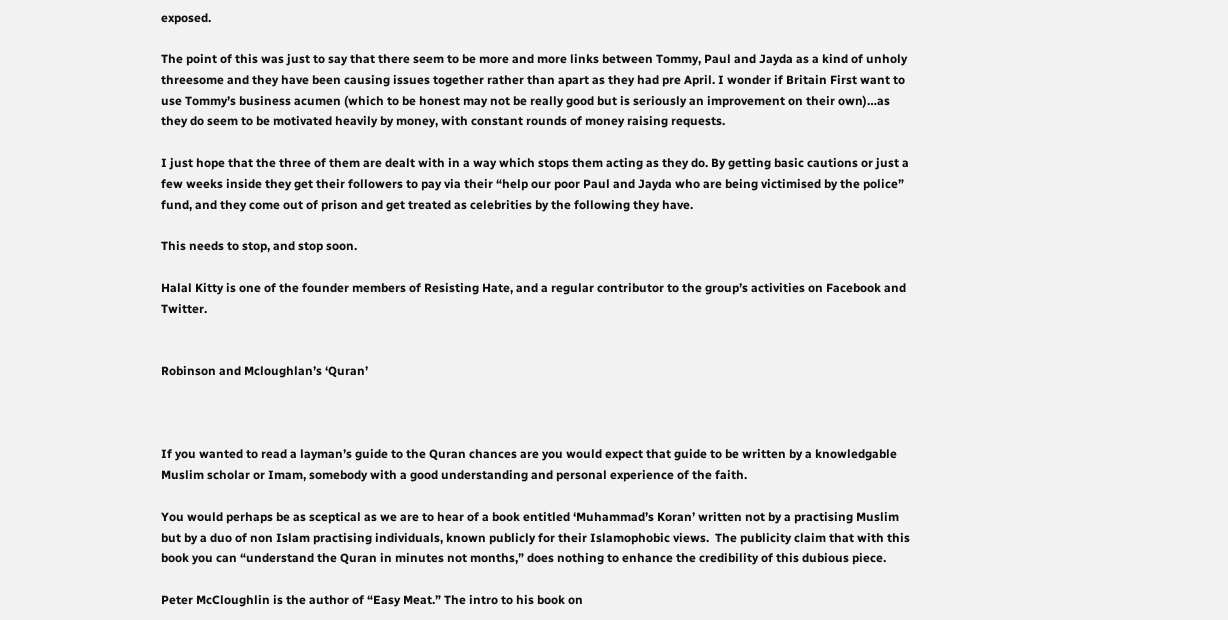exposed.

The point of this was just to say that there seem to be more and more links between Tommy, Paul and Jayda as a kind of unholy threesome and they have been causing issues together rather than apart as they had pre April. I wonder if Britain First want to use Tommy’s business acumen (which to be honest may not be really good but is seriously an improvement on their own)…as they do seem to be motivated heavily by money, with constant rounds of money raising requests.

I just hope that the three of them are dealt with in a way which stops them acting as they do. By getting basic cautions or just a few weeks inside they get their followers to pay via their “help our poor Paul and Jayda who are being victimised by the police” fund, and they come out of prison and get treated as celebrities by the following they have.

This needs to stop, and stop soon.

Halal Kitty is one of the founder members of Resisting Hate, and a regular contributor to the group’s activities on Facebook and Twitter.


Robinson and Mcloughlan’s ‘Quran’



If you wanted to read a layman’s guide to the Quran chances are you would expect that guide to be written by a knowledgable Muslim scholar or Imam, somebody with a good understanding and personal experience of the faith.

You would perhaps be as sceptical as we are to hear of a book entitled ‘Muhammad’s Koran’ written not by a practising Muslim but by a duo of non Islam practising individuals, known publicly for their Islamophobic views.  The publicity claim that with this book you can “understand the Quran in minutes not months,” does nothing to enhance the credibility of this dubious piece.

Peter McCloughlin is the author of “Easy Meat.” The intro to his book on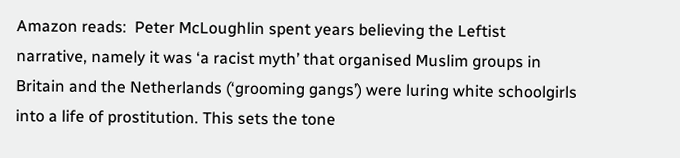Amazon reads:  Peter McLoughlin spent years believing the Leftist narrative, namely it was ‘a racist myth’ that organised Muslim groups in Britain and the Netherlands (‘grooming gangs’) were luring white schoolgirls into a life of prostitution. This sets the tone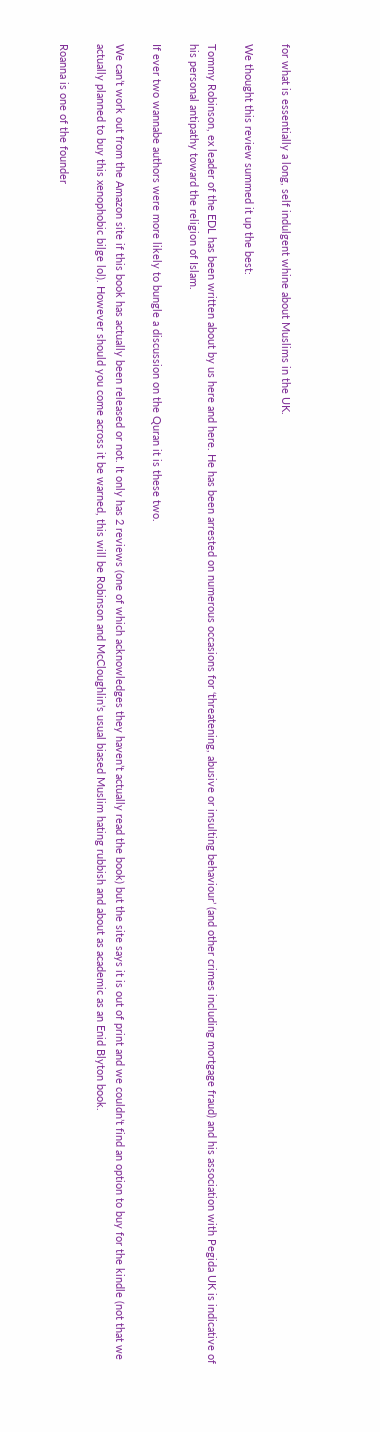for what is essentially a long, self indulgent whine about Muslims in the UK.

We thought this review summed it up the best:

Tommy Robinson, ex leader of the EDL has been written about by us here and here. He has been arrested on numerous occasions for ‘threatening, abusive or insulting behaviour’ (and other crimes including mortgage fraud) and his association with Pegida UK is indicative of his personal antipathy toward the religion of Islam.

If ever two wannabe authors were more likely to bungle a discussion on the Quran it is these two.

We can’t work out from the Amazon site if this book has actually been released or not. It only has 2 reviews (one of which acknowledges they haven’t actually read the book) but the site says it is out of print and we couldn’t find an option to buy for the kindle (not that we actually planned to buy this xenophobic bilge lol). However should you come across it be warned, this will be Robinson and McCloughlin’s usual biased Muslim hating rubbish and about as academic as an Enid Blyton book.

Roanna is one of the founder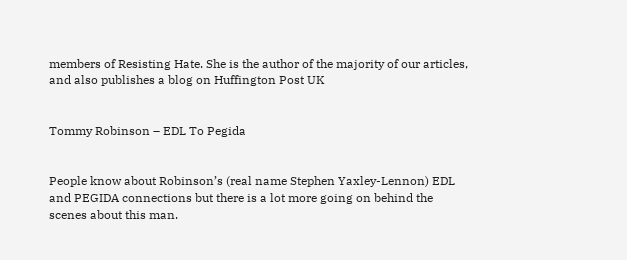members of Resisting Hate. She is the author of the majority of our articles, and also publishes a blog on Huffington Post UK


Tommy Robinson – EDL To Pegida


People know about Robinson’s (real name Stephen Yaxley-Lennon) EDL and PEGIDA connections but there is a lot more going on behind the scenes about this man.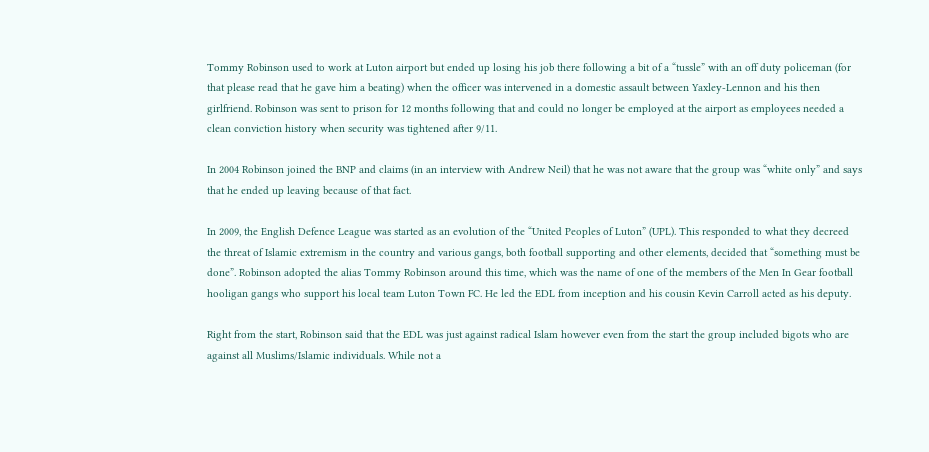Tommy Robinson used to work at Luton airport but ended up losing his job there following a bit of a “tussle” with an off duty policeman (for that please read that he gave him a beating) when the officer was intervened in a domestic assault between Yaxley-Lennon and his then girlfriend. Robinson was sent to prison for 12 months following that and could no longer be employed at the airport as employees needed a clean conviction history when security was tightened after 9/11.

In 2004 Robinson joined the BNP and claims (in an interview with Andrew Neil) that he was not aware that the group was “white only” and says that he ended up leaving because of that fact.

In 2009, the English Defence League was started as an evolution of the “United Peoples of Luton” (UPL). This responded to what they decreed the threat of Islamic extremism in the country and various gangs, both football supporting and other elements, decided that “something must be done”. Robinson adopted the alias Tommy Robinson around this time, which was the name of one of the members of the Men In Gear football hooligan gangs who support his local team Luton Town FC. He led the EDL from inception and his cousin Kevin Carroll acted as his deputy.

Right from the start, Robinson said that the EDL was just against radical Islam however even from the start the group included bigots who are against all Muslims/Islamic individuals. While not a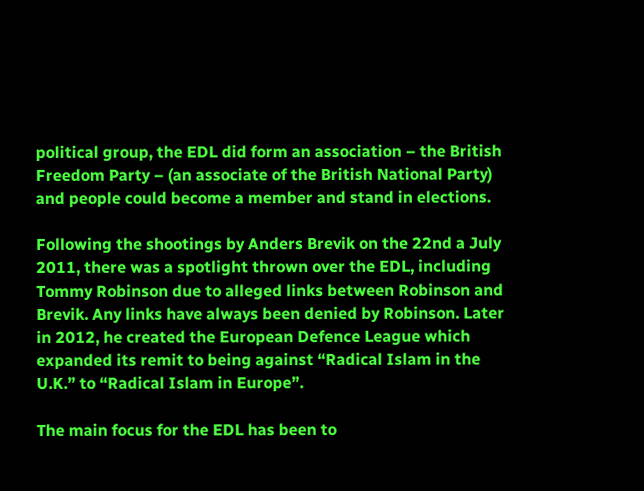political group, the EDL did form an association – the British Freedom Party – (an associate of the British National Party) and people could become a member and stand in elections.

Following the shootings by Anders Brevik on the 22nd a July 2011, there was a spotlight thrown over the EDL, including Tommy Robinson due to alleged links between Robinson and Brevik. Any links have always been denied by Robinson. Later in 2012, he created the European Defence League which expanded its remit to being against “Radical Islam in the U.K.” to “Radical Islam in Europe”.

The main focus for the EDL has been to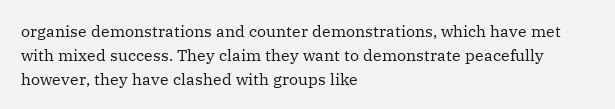organise demonstrations and counter demonstrations, which have met with mixed success. They claim they want to demonstrate peacefully however, they have clashed with groups like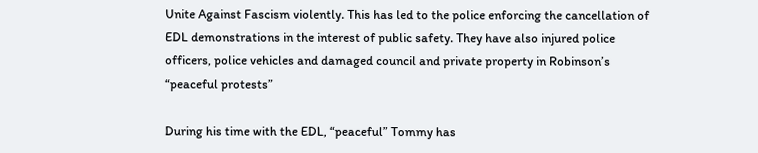Unite Against Fascism violently. This has led to the police enforcing the cancellation of EDL demonstrations in the interest of public safety. They have also injured police officers, police vehicles and damaged council and private property in Robinson’s “peaceful protests”

During his time with the EDL, “peaceful” Tommy has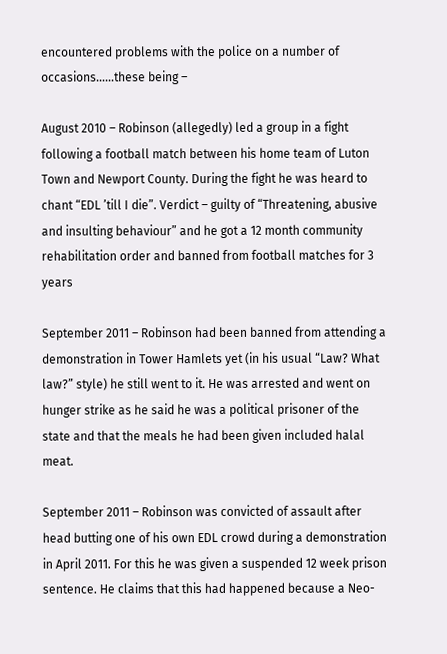encountered problems with the police on a number of occasions……these being –

August 2010 – Robinson (allegedly) led a group in a fight following a football match between his home team of Luton Town and Newport County. During the fight he was heard to chant “EDL ’till I die”. Verdict – guilty of “Threatening, abusive and insulting behaviour” and he got a 12 month community rehabilitation order and banned from football matches for 3 years

September 2011 – Robinson had been banned from attending a demonstration in Tower Hamlets yet (in his usual “Law? What law?” style) he still went to it. He was arrested and went on hunger strike as he said he was a political prisoner of the state and that the meals he had been given included halal meat.

September 2011 – Robinson was convicted of assault after head butting one of his own EDL crowd during a demonstration in April 2011. For this he was given a suspended 12 week prison sentence. He claims that this had happened because a Neo-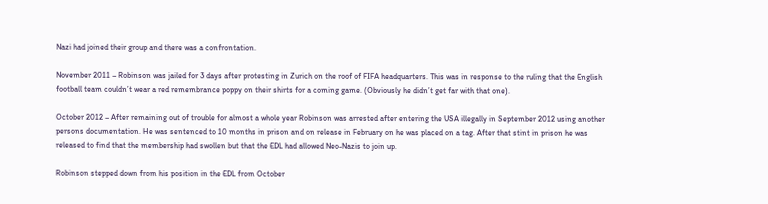Nazi had joined their group and there was a confrontation.

November 2011 – Robinson was jailed for 3 days after protesting in Zurich on the roof of FIFA headquarters. This was in response to the ruling that the English football team couldn’t wear a red remembrance poppy on their shirts for a coming game. (Obviously he didn’t get far with that one).

October 2012 – After remaining out of trouble for almost a whole year Robinson was arrested after entering the USA illegally in September 2012 using another persons documentation. He was sentenced to 10 months in prison and on release in February on he was placed on a tag. After that stint in prison he was released to find that the membership had swollen but that the EDL had allowed Neo-Nazis to join up.

Robinson stepped down from his position in the EDL from October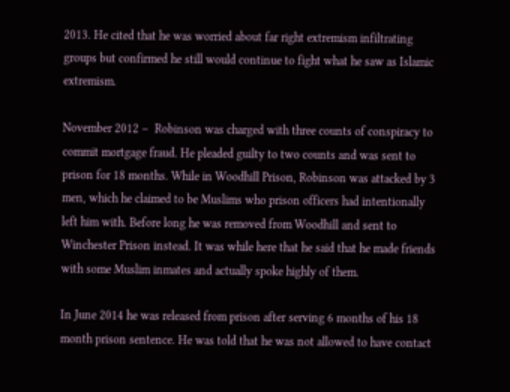2013. He cited that he was worried about far right extremism infiltrating groups but confirmed he still would continue to fight what he saw as Islamic extremism.

November 2012 –  Robinson was charged with three counts of conspiracy to commit mortgage fraud. He pleaded guilty to two counts and was sent to prison for 18 months. While in Woodhill Prison, Robinson was attacked by 3 men, which he claimed to be Muslims who prison officers had intentionally left him with. Before long he was removed from Woodhill and sent to Winchester Prison instead. It was while here that he said that he made friends with some Muslim inmates and actually spoke highly of them.

In June 2014 he was released from prison after serving 6 months of his 18 month prison sentence. He was told that he was not allowed to have contact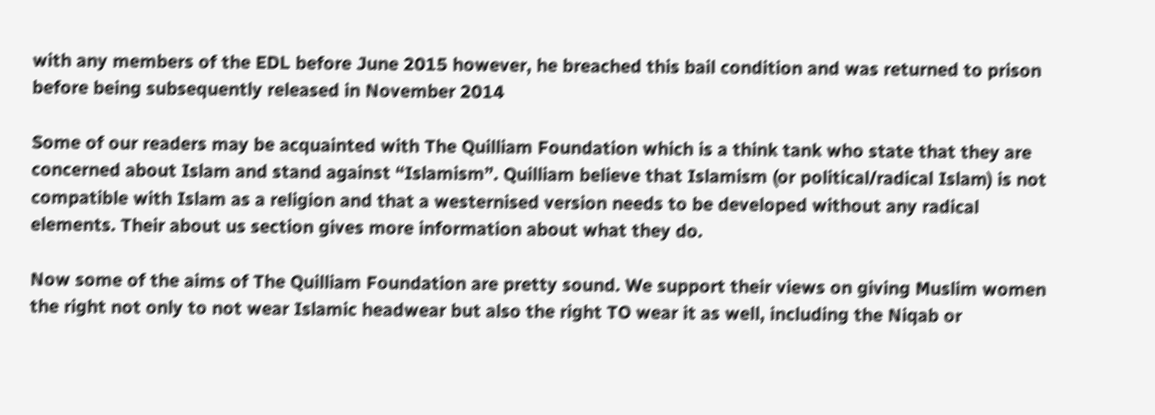with any members of the EDL before June 2015 however, he breached this bail condition and was returned to prison before being subsequently released in November 2014

Some of our readers may be acquainted with The Quilliam Foundation which is a think tank who state that they are concerned about Islam and stand against “Islamism”. Quilliam believe that Islamism (or political/radical Islam) is not compatible with Islam as a religion and that a westernised version needs to be developed without any radical elements. Their about us section gives more information about what they do.

Now some of the aims of The Quilliam Foundation are pretty sound. We support their views on giving Muslim women the right not only to not wear Islamic headwear but also the right TO wear it as well, including the Niqab or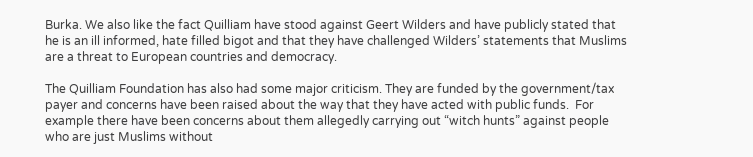Burka. We also like the fact Quilliam have stood against Geert Wilders and have publicly stated that he is an ill informed, hate filled bigot and that they have challenged Wilders’ statements that Muslims are a threat to European countries and democracy.

The Quilliam Foundation has also had some major criticism. They are funded by the government/tax payer and concerns have been raised about the way that they have acted with public funds.  For example there have been concerns about them allegedly carrying out “witch hunts” against people who are just Muslims without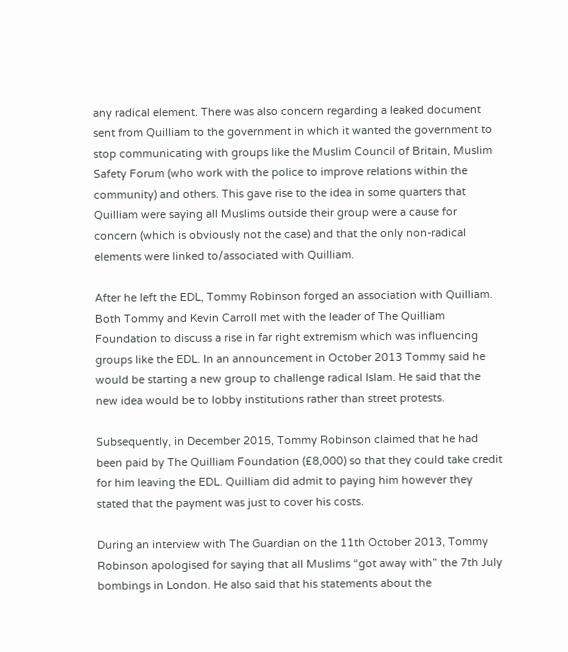any radical element. There was also concern regarding a leaked document sent from Quilliam to the government in which it wanted the government to stop communicating with groups like the Muslim Council of Britain, Muslim Safety Forum (who work with the police to improve relations within the community) and others. This gave rise to the idea in some quarters that Quilliam were saying all Muslims outside their group were a cause for concern (which is obviously not the case) and that the only non-radical elements were linked to/associated with Quilliam.

After he left the EDL, Tommy Robinson forged an association with Quilliam. Both Tommy and Kevin Carroll met with the leader of The Quilliam Foundation to discuss a rise in far right extremism which was influencing groups like the EDL. In an announcement in October 2013 Tommy said he would be starting a new group to challenge radical Islam. He said that the new idea would be to lobby institutions rather than street protests.

Subsequently, in December 2015, Tommy Robinson claimed that he had been paid by The Quilliam Foundation (£8,000) so that they could take credit for him leaving the EDL. Quilliam did admit to paying him however they stated that the payment was just to cover his costs.

During an interview with The Guardian on the 11th October 2013, Tommy Robinson apologised for saying that all Muslims “got away with” the 7th July bombings in London. He also said that his statements about the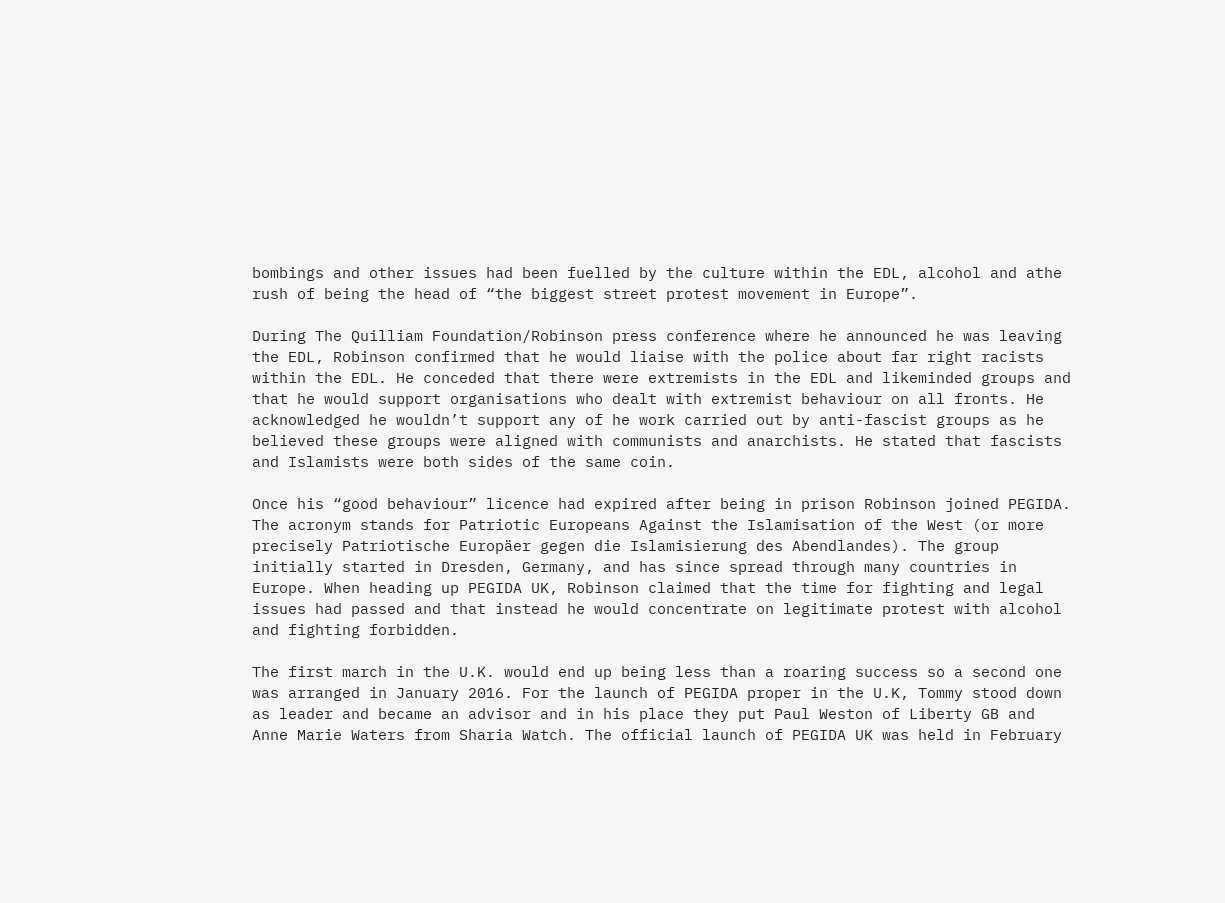bombings and other issues had been fuelled by the culture within the EDL, alcohol and athe rush of being the head of “the biggest street protest movement in Europe”.

During The Quilliam Foundation/Robinson press conference where he announced he was leaving the EDL, Robinson confirmed that he would liaise with the police about far right racists within the EDL. He conceded that there were extremists in the EDL and likeminded groups and that he would support organisations who dealt with extremist behaviour on all fronts. He acknowledged he wouldn’t support any of he work carried out by anti-fascist groups as he believed these groups were aligned with communists and anarchists. He stated that fascists and Islamists were both sides of the same coin.

Once his “good behaviour” licence had expired after being in prison Robinson joined PEGIDA. The acronym stands for Patriotic Europeans Against the Islamisation of the West (or more precisely Patriotische Europäer gegen die Islamisierung des Abendlandes). The group initially started in Dresden, Germany, and has since spread through many countries in Europe. When heading up PEGIDA UK, Robinson claimed that the time for fighting and legal issues had passed and that instead he would concentrate on legitimate protest with alcohol and fighting forbidden.

The first march in the U.K. would end up being less than a roaring success so a second one was arranged in January 2016. For the launch of PEGIDA proper in the U.K, Tommy stood down as leader and became an advisor and in his place they put Paul Weston of Liberty GB and Anne Marie Waters from Sharia Watch. The official launch of PEGIDA UK was held in February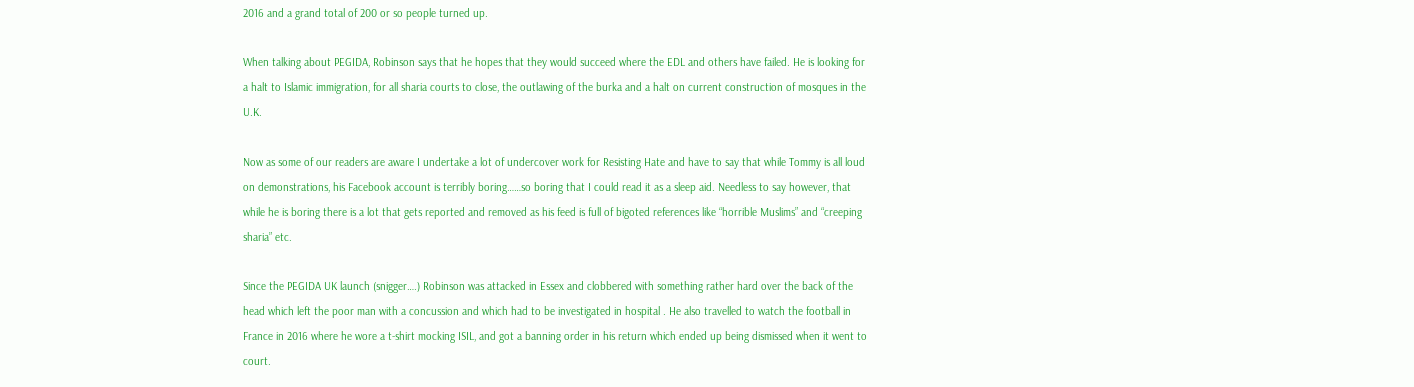2016 and a grand total of 200 or so people turned up.

When talking about PEGIDA, Robinson says that he hopes that they would succeed where the EDL and others have failed. He is looking for a halt to Islamic immigration, for all sharia courts to close, the outlawing of the burka and a halt on current construction of mosques in the U.K.

Now as some of our readers are aware I undertake a lot of undercover work for Resisting Hate and have to say that while Tommy is all loud on demonstrations, his Facebook account is terribly boring……so boring that I could read it as a sleep aid. Needless to say however, that while he is boring there is a lot that gets reported and removed as his feed is full of bigoted references like “horrible Muslims” and “creeping sharia” etc.

Since the PEGIDA UK launch (snigger….) Robinson was attacked in Essex and clobbered with something rather hard over the back of the head which left the poor man with a concussion and which had to be investigated in hospital . He also travelled to watch the football in France in 2016 where he wore a t-shirt mocking ISIL, and got a banning order in his return which ended up being dismissed when it went to court.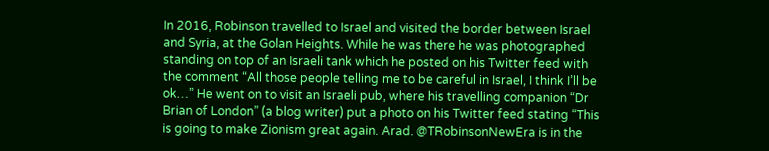In 2016, Robinson travelled to Israel and visited the border between Israel and Syria, at the Golan Heights. While he was there he was photographed standing on top of an Israeli tank which he posted on his Twitter feed with the comment “All those people telling me to be careful in Israel, I think I’ll be ok…” He went on to visit an Israeli pub, where his travelling companion “Dr Brian of London” (a blog writer) put a photo on his Twitter feed stating “This is going to make Zionism great again. Arad. @TRobinsonNewEra is in the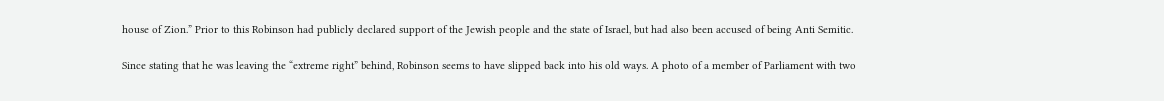house of Zion.” Prior to this Robinson had publicly declared support of the Jewish people and the state of Israel, but had also been accused of being Anti Semitic.

Since stating that he was leaving the “extreme right” behind, Robinson seems to have slipped back into his old ways. A photo of a member of Parliament with two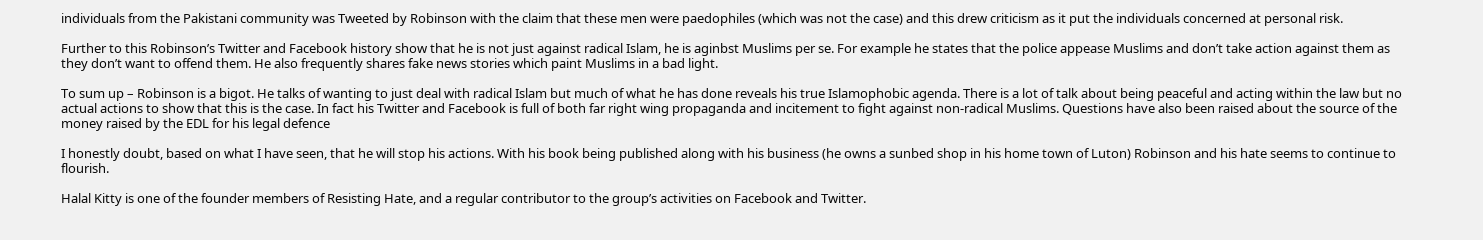individuals from the Pakistani community was Tweeted by Robinson with the claim that these men were paedophiles (which was not the case) and this drew criticism as it put the individuals concerned at personal risk.

Further to this Robinson’s Twitter and Facebook history show that he is not just against radical Islam, he is aginbst Muslims per se. For example he states that the police appease Muslims and don’t take action against them as they don’t want to offend them. He also frequently shares fake news stories which paint Muslims in a bad light.

To sum up – Robinson is a bigot. He talks of wanting to just deal with radical Islam but much of what he has done reveals his true Islamophobic agenda. There is a lot of talk about being peaceful and acting within the law but no actual actions to show that this is the case. In fact his Twitter and Facebook is full of both far right wing propaganda and incitement to fight against non-radical Muslims. Questions have also been raised about the source of the money raised by the EDL for his legal defence

I honestly doubt, based on what I have seen, that he will stop his actions. With his book being published along with his business (he owns a sunbed shop in his home town of Luton) Robinson and his hate seems to continue to flourish.

Halal Kitty is one of the founder members of Resisting Hate, and a regular contributor to the group’s activities on Facebook and Twitter.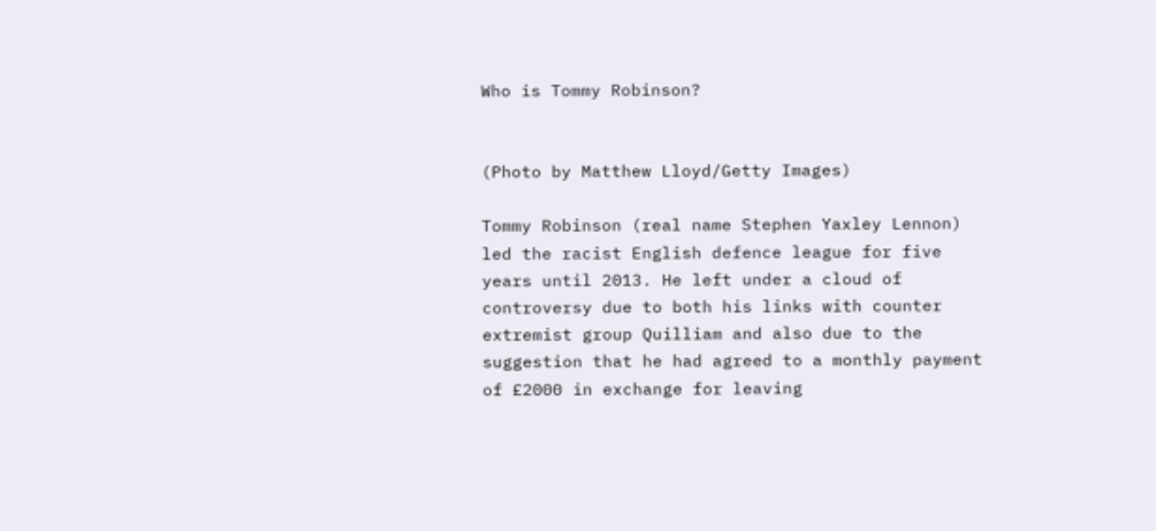Who is Tommy Robinson?


(Photo by Matthew Lloyd/Getty Images)

Tommy Robinson (real name Stephen Yaxley Lennon) led the racist English defence league for five years until 2013. He left under a cloud of controversy due to both his links with counter extremist group Quilliam and also due to the suggestion that he had agreed to a monthly payment of £2000 in exchange for leaving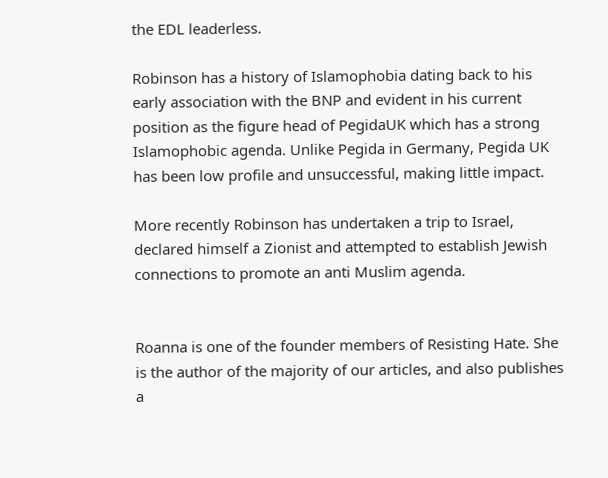the EDL leaderless.

Robinson has a history of Islamophobia dating back to his early association with the BNP and evident in his current position as the figure head of PegidaUK which has a strong Islamophobic agenda. Unlike Pegida in Germany, Pegida UK has been low profile and unsuccessful, making little impact.

More recently Robinson has undertaken a trip to Israel, declared himself a Zionist and attempted to establish Jewish connections to promote an anti Muslim agenda.


Roanna is one of the founder members of Resisting Hate. She is the author of the majority of our articles, and also publishes a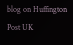blog on Huffington Post UK